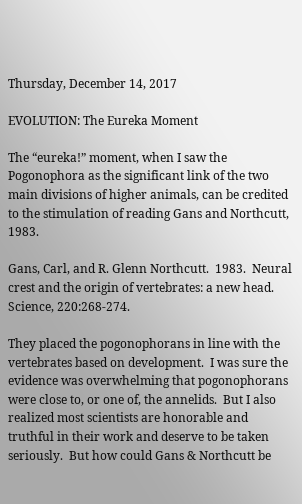Thursday, December 14, 2017

EVOLUTION: The Eureka Moment

The “eureka!” moment, when I saw the Pogonophora as the significant link of the two main divisions of higher animals, can be credited to the stimulation of reading Gans and Northcutt, 1983.

Gans, Carl, and R. Glenn Northcutt.  1983.  Neural crest and the origin of vertebrates: a new head.  Science, 220:268-274.

They placed the pogonophorans in line with the vertebrates based on development.  I was sure the evidence was overwhelming that pogonophorans were close to, or one of, the annelids.  But I also realized most scientists are honorable and truthful in their work and deserve to be taken seriously.  But how could Gans & Northcutt be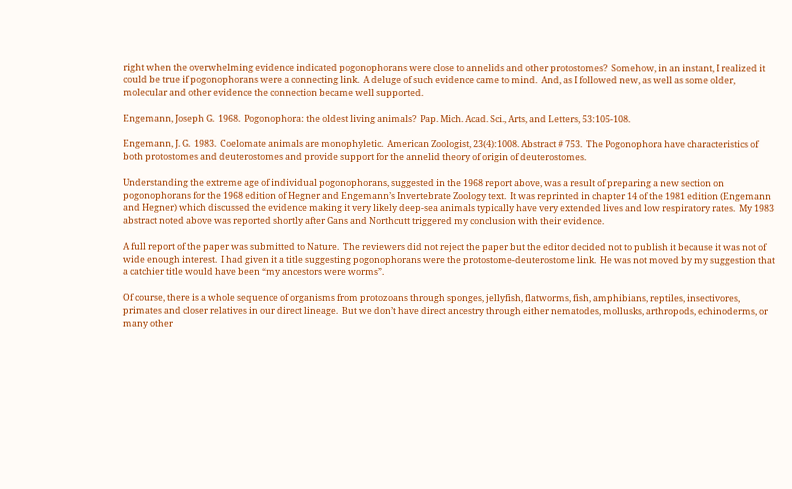right when the overwhelming evidence indicated pogonophorans were close to annelids and other protostomes?  Somehow, in an instant, I realized it could be true if pogonophorans were a connecting link.  A deluge of such evidence came to mind.  And, as I followed new, as well as some older, molecular and other evidence the connection became well supported.

Engemann, Joseph G.  1968.  Pogonophora: the oldest living animals?  Pap. Mich. Acad. Sci., Arts, and Letters, 53:105-108.

Engemann, J. G.  1983.  Coelomate animals are monophyletic.  American Zoologist, 23(4):1008. Abstract # 753.  The Pogonophora have characteristics of both protostomes and deuterostomes and provide support for the annelid theory of origin of deuterostomes.

Understanding the extreme age of individual pogonophorans, suggested in the 1968 report above, was a result of preparing a new section on pogonophorans for the 1968 edition of Hegner and Engemann’s Invertebrate Zoology text.  It was reprinted in chapter 14 of the 1981 edition (Engemann and Hegner) which discussed the evidence making it very likely deep-sea animals typically have very extended lives and low respiratory rates.  My 1983 abstract noted above was reported shortly after Gans and Northcutt triggered my conclusion with their evidence.

A full report of the paper was submitted to Nature.  The reviewers did not reject the paper but the editor decided not to publish it because it was not of wide enough interest.  I had given it a title suggesting pogonophorans were the protostome-deuterostome link.  He was not moved by my suggestion that a catchier title would have been “my ancestors were worms”.

Of course, there is a whole sequence of organisms from protozoans through sponges, jellyfish, flatworms, fish, amphibians, reptiles, insectivores, primates and closer relatives in our direct lineage.  But we don’t have direct ancestry through either nematodes, mollusks, arthropods, echinoderms, or many other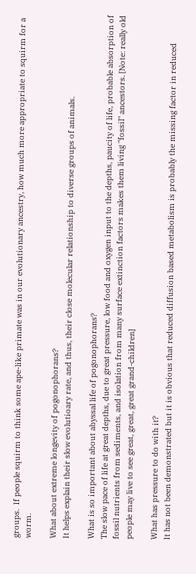groups.  If people squirm to think some ape-like primate was in our evolutionary ancestry, how much more appropriate to squirm for a worm.

What about extreme longevity of pogonophorans?
It helps explain their slow evolutioary rate, and thus, their close molecular relationship to diverse groups of animals.

What is so important about abyssal life of pogonophorans?
The slow pace of life at great depths, due to great pressure, low food and oxygen input to the depths, paucity of life, probable absorption of fossil nutrients from sediments, and isolation from many surface extinction factors makes them living "fossil" ancestors. [Note: really old people may live to see great, great, great grand-children]

What has pressure to do with it?
It has not been demonstrated but it is obvious that reduced diffusion based metabolism is probably the missing factor in reduced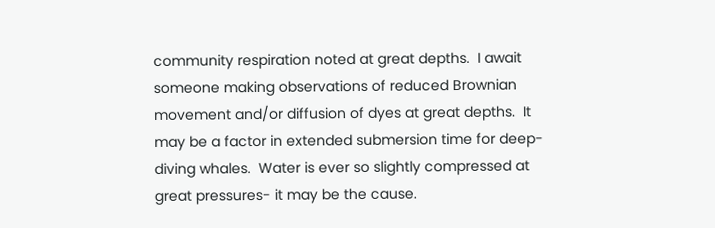community respiration noted at great depths.  I await someone making observations of reduced Brownian movement and/or diffusion of dyes at great depths.  It may be a factor in extended submersion time for deep-diving whales.  Water is ever so slightly compressed at great pressures- it may be the cause.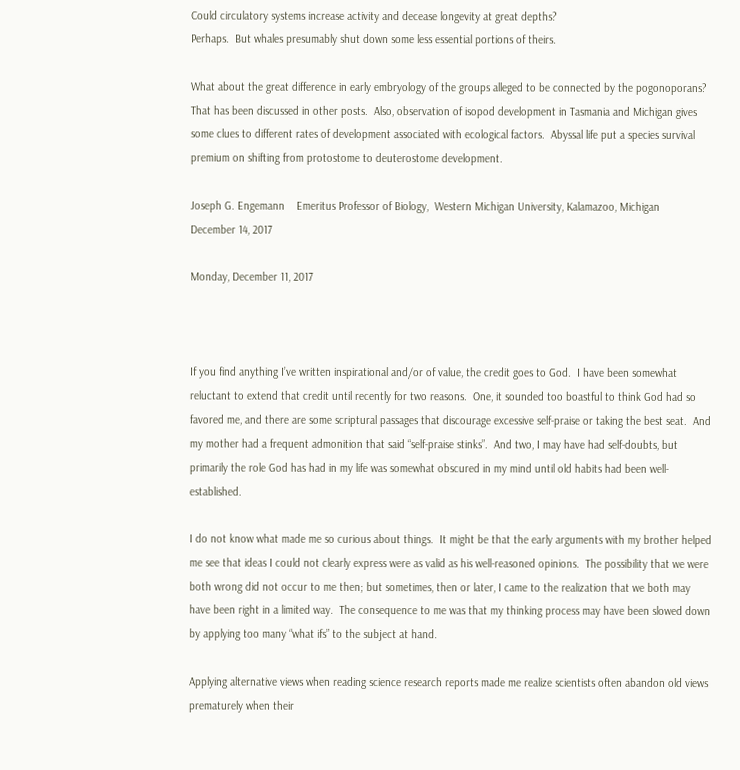Could circulatory systems increase activity and decease longevity at great depths?
Perhaps.  But whales presumably shut down some less essential portions of theirs.

What about the great difference in early embryology of the groups alleged to be connected by the pogonoporans?
That has been discussed in other posts.  Also, observation of isopod development in Tasmania and Michigan gives some clues to different rates of development associated with ecological factors.  Abyssal life put a species survival premium on shifting from protostome to deuterostome development.

Joseph G. Engemann    Emeritus Professor of Biology,  Western Michigan University, Kalamazoo, Michigan      December 14, 2017

Monday, December 11, 2017



If you find anything I’ve written inspirational and/or of value, the credit goes to God.  I have been somewhat reluctant to extend that credit until recently for two reasons.  One, it sounded too boastful to think God had so favored me, and there are some scriptural passages that discourage excessive self-praise or taking the best seat.  And my mother had a frequent admonition that said “self-praise stinks”.  And two, I may have had self-doubts, but primarily the role God has had in my life was somewhat obscured in my mind until old habits had been well-established.

I do not know what made me so curious about things.  It might be that the early arguments with my brother helped me see that ideas I could not clearly express were as valid as his well-reasoned opinions.  The possibility that we were both wrong did not occur to me then; but sometimes, then or later, I came to the realization that we both may have been right in a limited way.  The consequence to me was that my thinking process may have been slowed down by applying too many “what ifs” to the subject at hand.

Applying alternative views when reading science research reports made me realize scientists often abandon old views prematurely when their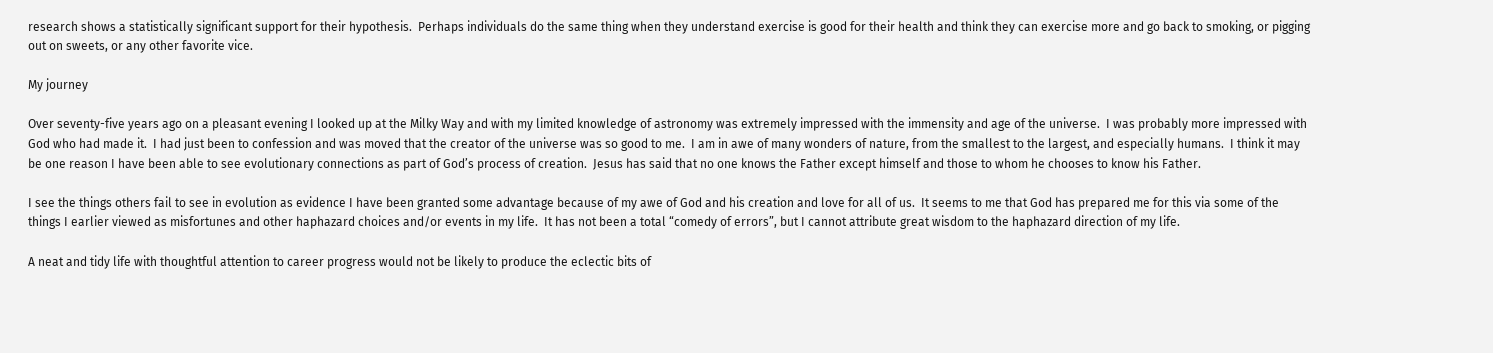research shows a statistically significant support for their hypothesis.  Perhaps individuals do the same thing when they understand exercise is good for their health and think they can exercise more and go back to smoking, or pigging out on sweets, or any other favorite vice.

My journey

Over seventy-five years ago on a pleasant evening I looked up at the Milky Way and with my limited knowledge of astronomy was extremely impressed with the immensity and age of the universe.  I was probably more impressed with God who had made it.  I had just been to confession and was moved that the creator of the universe was so good to me.  I am in awe of many wonders of nature, from the smallest to the largest, and especially humans.  I think it may be one reason I have been able to see evolutionary connections as part of God’s process of creation.  Jesus has said that no one knows the Father except himself and those to whom he chooses to know his Father.

I see the things others fail to see in evolution as evidence I have been granted some advantage because of my awe of God and his creation and love for all of us.  It seems to me that God has prepared me for this via some of the things I earlier viewed as misfortunes and other haphazard choices and/or events in my life.  It has not been a total “comedy of errors”, but I cannot attribute great wisdom to the haphazard direction of my life.

A neat and tidy life with thoughtful attention to career progress would not be likely to produce the eclectic bits of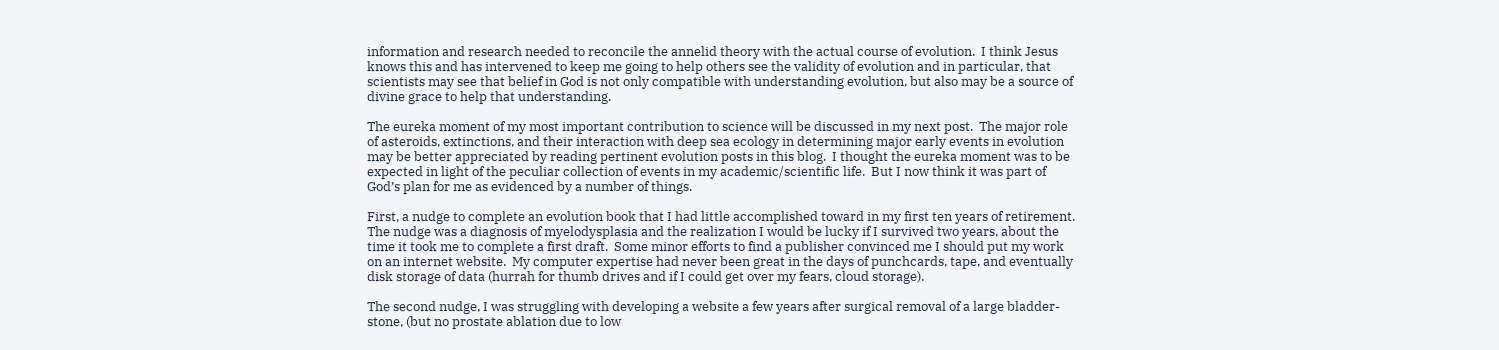information and research needed to reconcile the annelid theory with the actual course of evolution.  I think Jesus knows this and has intervened to keep me going to help others see the validity of evolution and in particular, that scientists may see that belief in God is not only compatible with understanding evolution, but also may be a source of divine grace to help that understanding.

The eureka moment of my most important contribution to science will be discussed in my next post.  The major role of asteroids, extinctions, and their interaction with deep sea ecology in determining major early events in evolution may be better appreciated by reading pertinent evolution posts in this blog.  I thought the eureka moment was to be expected in light of the peculiar collection of events in my academic/scientific life.  But I now think it was part of God’s plan for me as evidenced by a number of things.

First, a nudge to complete an evolution book that I had little accomplished toward in my first ten years of retirement.  The nudge was a diagnosis of myelodysplasia and the realization I would be lucky if I survived two years, about the time it took me to complete a first draft.  Some minor efforts to find a publisher convinced me I should put my work on an internet website.  My computer expertise had never been great in the days of punchcards, tape, and eventually disk storage of data (hurrah for thumb drives and if I could get over my fears, cloud storage).

The second nudge, I was struggling with developing a website a few years after surgical removal of a large bladder-stone, (but no prostate ablation due to low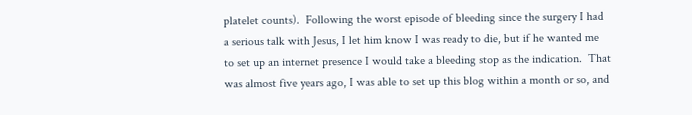platelet counts).  Following the worst episode of bleeding since the surgery I had a serious talk with Jesus, I let him know I was ready to die, but if he wanted me to set up an internet presence I would take a bleeding stop as the indication.  That was almost five years ago, I was able to set up this blog within a month or so, and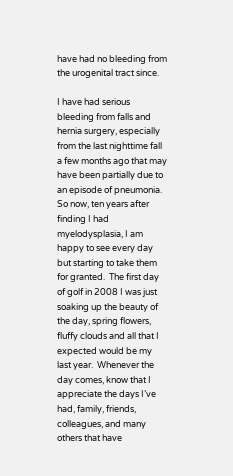have had no bleeding from the urogenital tract since.

I have had serious bleeding from falls and hernia surgery, especially from the last nighttime fall a few months ago that may have been partially due to an episode of pneumonia.  So now, ten years after finding I had myelodysplasia, I am happy to see every day but starting to take them for granted.  The first day of golf in 2008 I was just soaking up the beauty of the day, spring flowers, fluffy clouds and all that I expected would be my last year.  Whenever the day comes, know that I appreciate the days I’ve had, family, friends, colleagues, and many others that have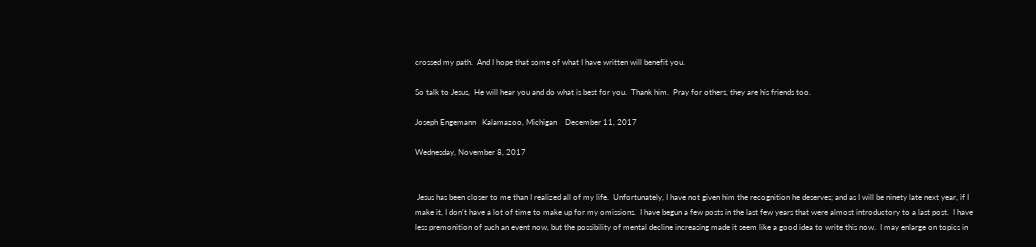crossed my path.  And I hope that some of what I have written will benefit you.

So talk to Jesus,  He will hear you and do what is best for you.  Thank him.  Pray for others, they are his friends too.

Joseph Engemann   Kalamazoo, Michigan    December 11, 2017

Wednesday, November 8, 2017


 Jesus has been closer to me than I realized all of my life.  Unfortunately, I have not given him the recognition he deserves; and as I will be ninety late next year, if I make it, I don’t have a lot of time to make up for my omissions.  I have begun a few posts in the last few years that were almost introductory to a last post.  I have less premonition of such an event now, but the possibility of mental decline increasing made it seem like a good idea to write this now.  I may enlarge on topics in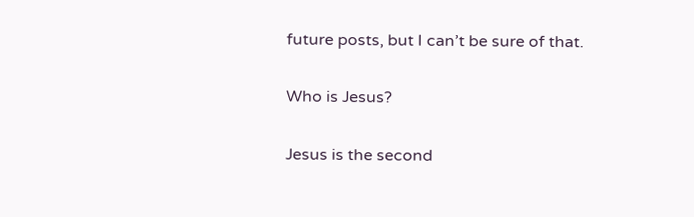future posts, but I can’t be sure of that.

Who is Jesus?

Jesus is the second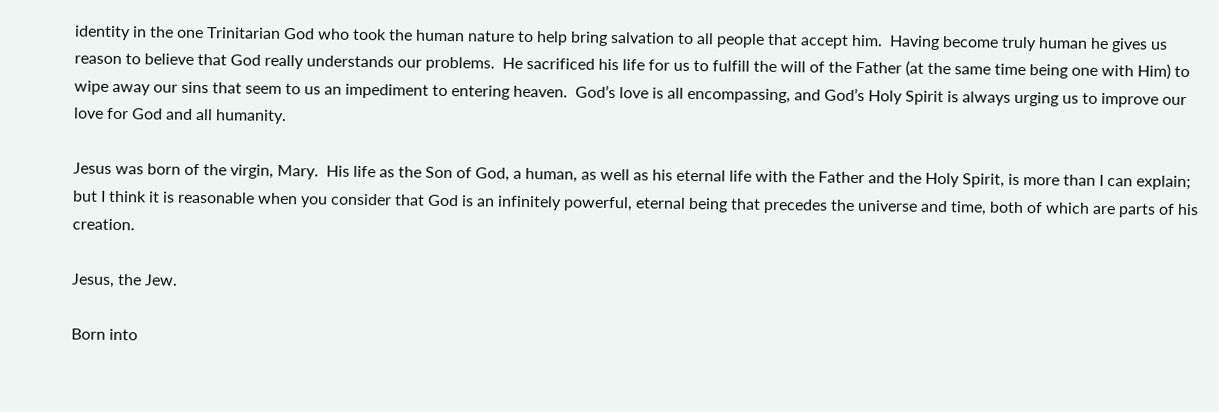identity in the one Trinitarian God who took the human nature to help bring salvation to all people that accept him.  Having become truly human he gives us reason to believe that God really understands our problems.  He sacrificed his life for us to fulfill the will of the Father (at the same time being one with Him) to wipe away our sins that seem to us an impediment to entering heaven.  God’s love is all encompassing, and God’s Holy Spirit is always urging us to improve our love for God and all humanity.

Jesus was born of the virgin, Mary.  His life as the Son of God, a human, as well as his eternal life with the Father and the Holy Spirit, is more than I can explain; but I think it is reasonable when you consider that God is an infinitely powerful, eternal being that precedes the universe and time, both of which are parts of his creation.

Jesus, the Jew.

Born into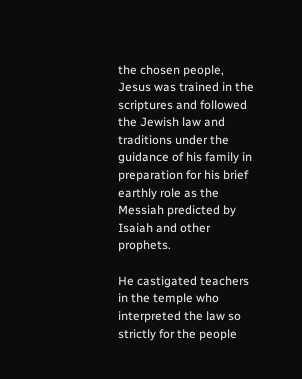the chosen people, Jesus was trained in the scriptures and followed the Jewish law and traditions under the guidance of his family in preparation for his brief earthly role as the Messiah predicted by Isaiah and other prophets.

He castigated teachers in the temple who interpreted the law so strictly for the people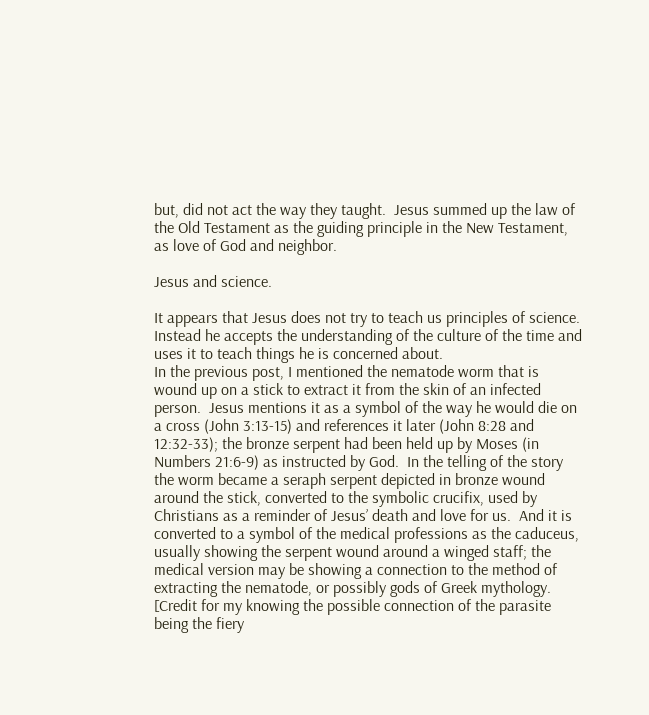but, did not act the way they taught.  Jesus summed up the law of the Old Testament as the guiding principle in the New Testament, as love of God and neighbor.

Jesus and science.

It appears that Jesus does not try to teach us principles of science.  Instead he accepts the understanding of the culture of the time and uses it to teach things he is concerned about.
In the previous post, I mentioned the nematode worm that is wound up on a stick to extract it from the skin of an infected person.  Jesus mentions it as a symbol of the way he would die on a cross (John 3:13-15) and references it later (John 8:28 and 12:32-33); the bronze serpent had been held up by Moses (in Numbers 21:6-9) as instructed by God.  In the telling of the story the worm became a seraph serpent depicted in bronze wound around the stick, converted to the symbolic crucifix, used by Christians as a reminder of Jesus’ death and love for us.  And it is converted to a symbol of the medical professions as the caduceus, usually showing the serpent wound around a winged staff; the medical version may be showing a connection to the method of extracting the nematode, or possibly gods of Greek mythology.  [Credit for my knowing the possible connection of the parasite being the fiery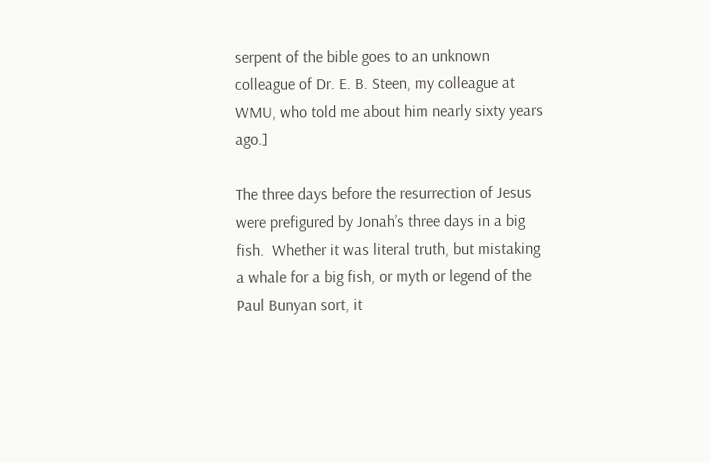serpent of the bible goes to an unknown colleague of Dr. E. B. Steen, my colleague at WMU, who told me about him nearly sixty years ago.]

The three days before the resurrection of Jesus were prefigured by Jonah’s three days in a big fish.  Whether it was literal truth, but mistaking a whale for a big fish, or myth or legend of the Paul Bunyan sort, it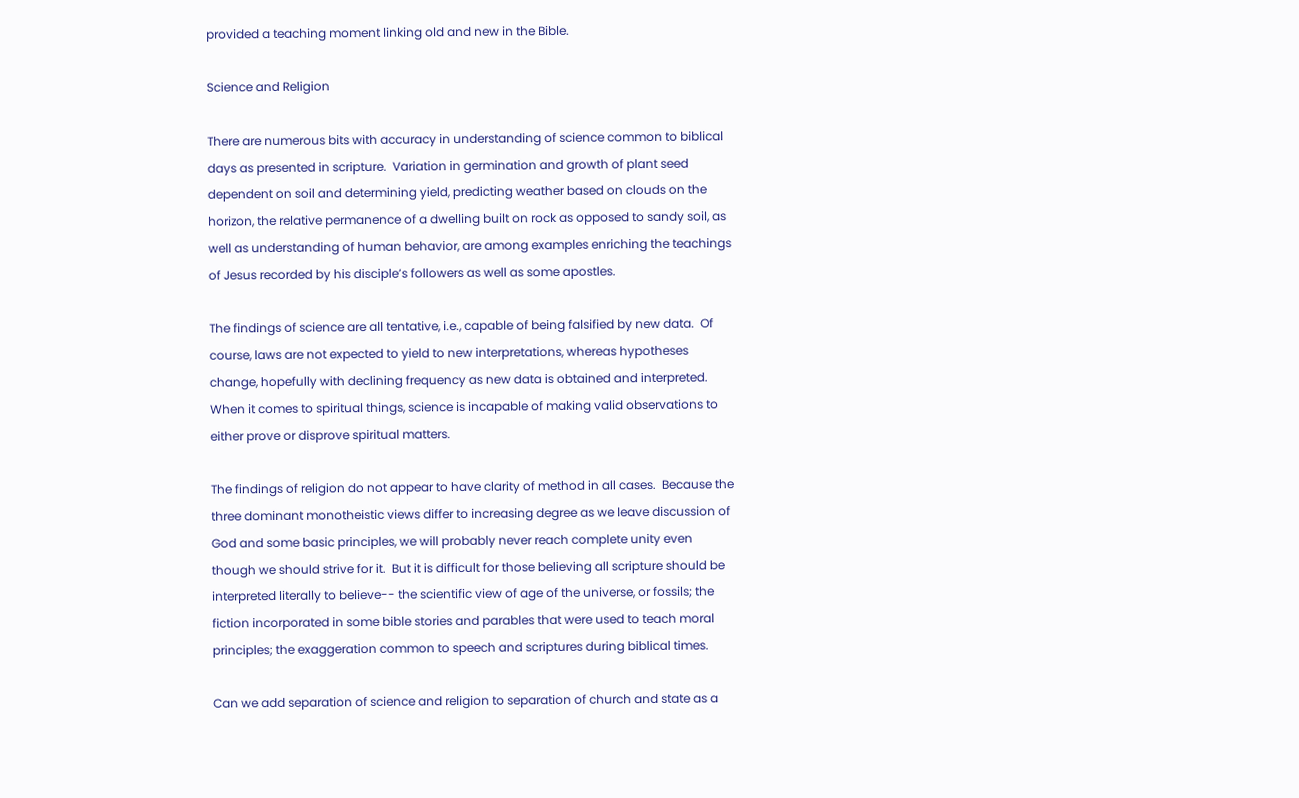provided a teaching moment linking old and new in the Bible.

Science and Religion

There are numerous bits with accuracy in understanding of science common to biblical days as presented in scripture.  Variation in germination and growth of plant seed dependent on soil and determining yield, predicting weather based on clouds on the horizon, the relative permanence of a dwelling built on rock as opposed to sandy soil, as well as understanding of human behavior, are among examples enriching the teachings of Jesus recorded by his disciple’s followers as well as some apostles.

The findings of science are all tentative, i.e., capable of being falsified by new data.  Of course, laws are not expected to yield to new interpretations, whereas hypotheses change, hopefully with declining frequency as new data is obtained and interpreted.  When it comes to spiritual things, science is incapable of making valid observations to either prove or disprove spiritual matters.

The findings of religion do not appear to have clarity of method in all cases.  Because the three dominant monotheistic views differ to increasing degree as we leave discussion of God and some basic principles, we will probably never reach complete unity even though we should strive for it.  But it is difficult for those believing all scripture should be interpreted literally to believe-- the scientific view of age of the universe, or fossils; the fiction incorporated in some bible stories and parables that were used to teach moral principles; the exaggeration common to speech and scriptures during biblical times.

Can we add separation of science and religion to separation of church and state as a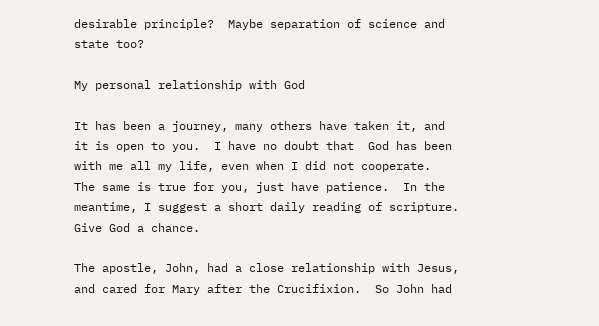desirable principle?  Maybe separation of science and state too?

My personal relationship with God

It has been a journey, many others have taken it, and it is open to you.  I have no doubt that  God has been with me all my life, even when I did not cooperate.  The same is true for you, just have patience.  In the meantime, I suggest a short daily reading of scripture.  Give God a chance.

The apostle, John, had a close relationship with Jesus, and cared for Mary after the Crucifixion.  So John had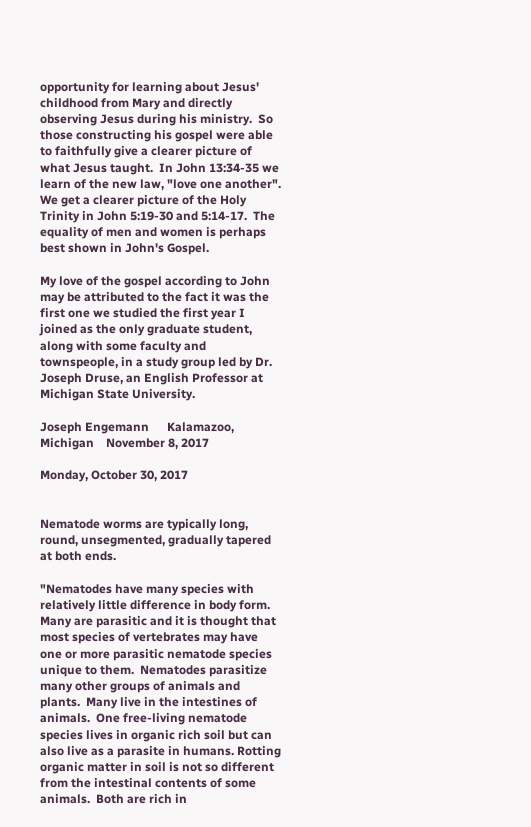opportunity for learning about Jesus' childhood from Mary and directly observing Jesus during his ministry.  So those constructing his gospel were able to faithfully give a clearer picture of what Jesus taught.  In John 13:34-35 we learn of the new law, "love one another".  We get a clearer picture of the Holy Trinity in John 5:19-30 and 5:14-17.  The equality of men and women is perhaps best shown in John's Gospel.

My love of the gospel according to John may be attributed to the fact it was the first one we studied the first year I joined as the only graduate student, along with some faculty and townspeople, in a study group led by Dr. Joseph Druse, an English Professor at Michigan State University.

Joseph Engemann      Kalamazoo, Michigan    November 8, 2017

Monday, October 30, 2017


Nematode worms are typically long, round, unsegmented, gradually tapered at both ends.

"Nematodes have many species with relatively little difference in body form.  Many are parasitic and it is thought that most species of vertebrates may have one or more parasitic nematode species unique to them.  Nematodes parasitize many other groups of animals and plants.  Many live in the intestines of animals.  One free-living nematode species lives in organic rich soil but can also live as a parasite in humans. Rotting organic matter in soil is not so different from the intestinal contents of some animals.  Both are rich in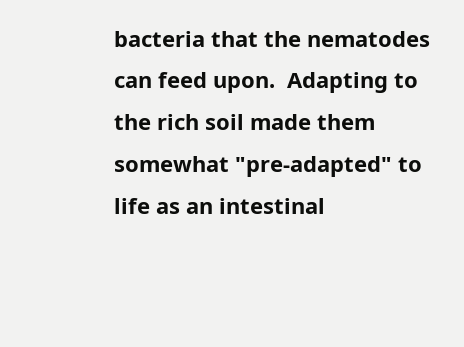bacteria that the nematodes can feed upon.  Adapting to the rich soil made them somewhat "pre-adapted" to life as an intestinal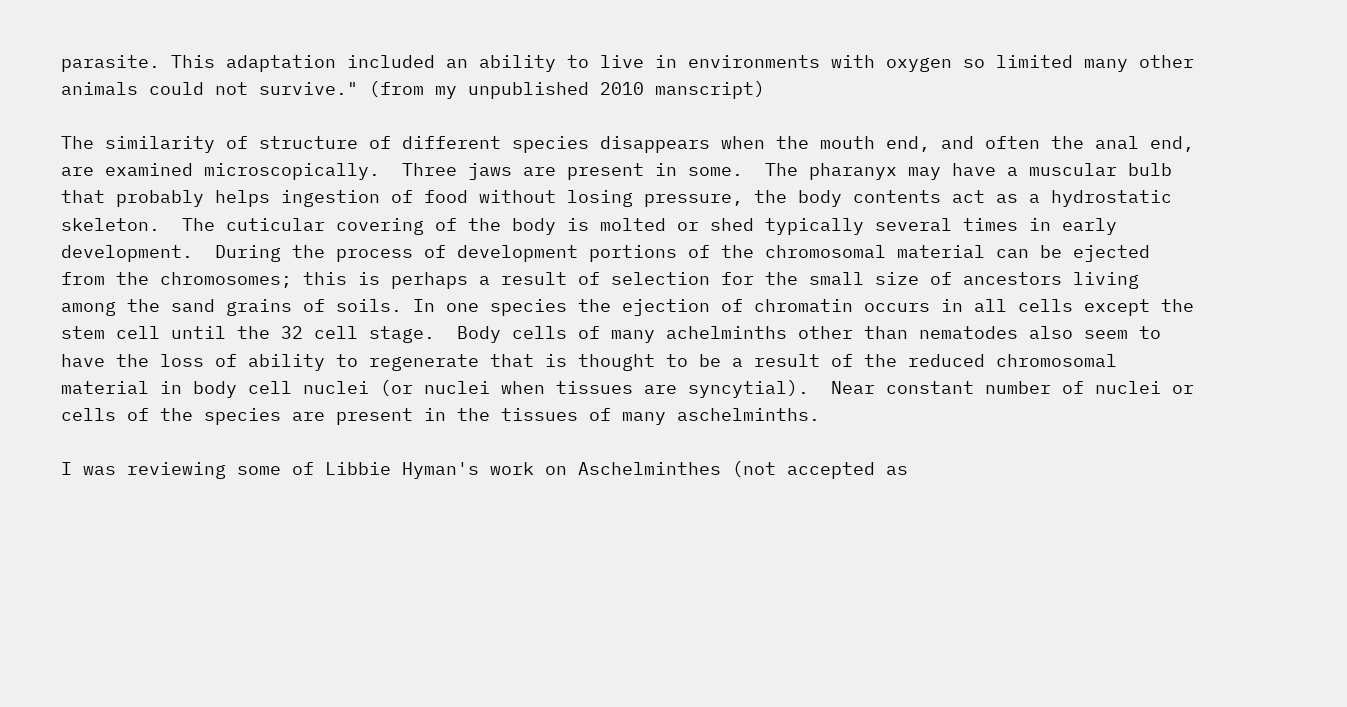parasite. This adaptation included an ability to live in environments with oxygen so limited many other animals could not survive." (from my unpublished 2010 manscript)

The similarity of structure of different species disappears when the mouth end, and often the anal end, are examined microscopically.  Three jaws are present in some.  The pharanyx may have a muscular bulb that probably helps ingestion of food without losing pressure, the body contents act as a hydrostatic skeleton.  The cuticular covering of the body is molted or shed typically several times in early development.  During the process of development portions of the chromosomal material can be ejected from the chromosomes; this is perhaps a result of selection for the small size of ancestors living among the sand grains of soils. In one species the ejection of chromatin occurs in all cells except the stem cell until the 32 cell stage.  Body cells of many achelminths other than nematodes also seem to have the loss of ability to regenerate that is thought to be a result of the reduced chromosomal material in body cell nuclei (or nuclei when tissues are syncytial).  Near constant number of nuclei or cells of the species are present in the tissues of many aschelminths.

I was reviewing some of Libbie Hyman's work on Aschelminthes (not accepted as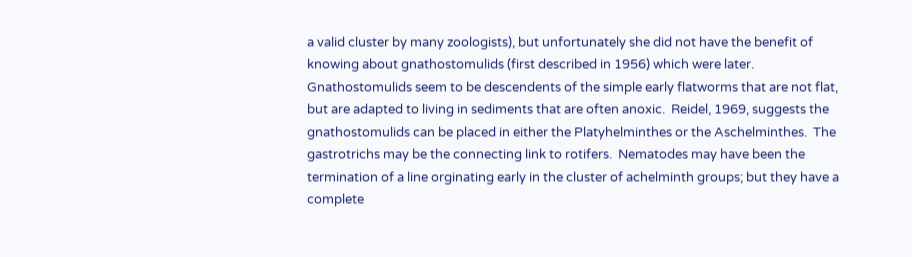a valid cluster by many zoologists), but unfortunately she did not have the benefit of knowing about gnathostomulids (first described in 1956) which were later.  Gnathostomulids seem to be descendents of the simple early flatworms that are not flat, but are adapted to living in sediments that are often anoxic.  Reidel, 1969, suggests the gnathostomulids can be placed in either the Platyhelminthes or the Aschelminthes.  The gastrotrichs may be the connecting link to rotifers.  Nematodes may have been the termination of a line orginating early in the cluster of achelminth groups; but they have a complete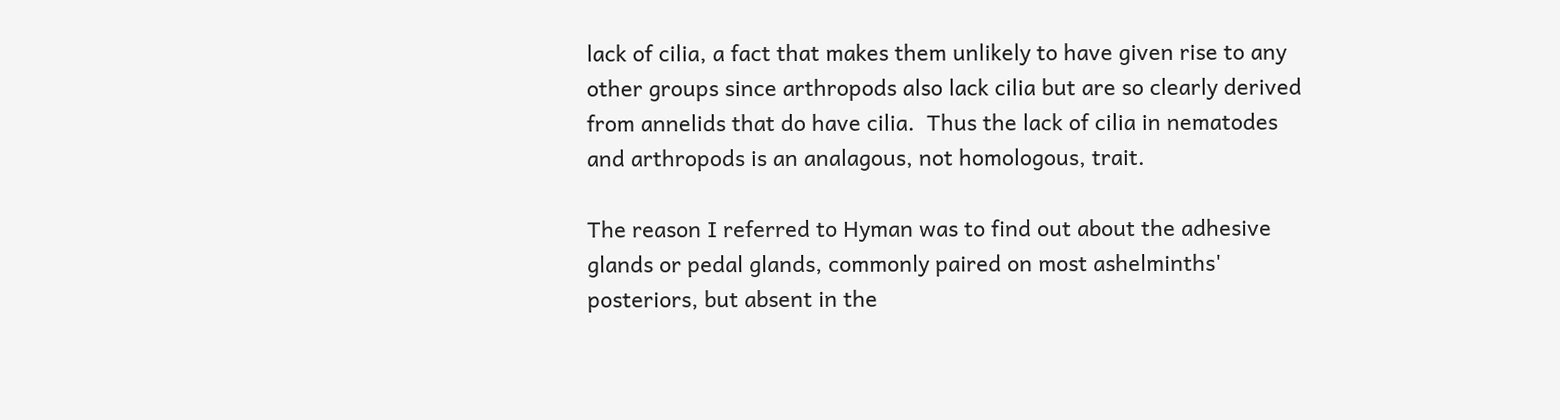lack of cilia, a fact that makes them unlikely to have given rise to any other groups since arthropods also lack cilia but are so clearly derived from annelids that do have cilia.  Thus the lack of cilia in nematodes and arthropods is an analagous, not homologous, trait.

The reason I referred to Hyman was to find out about the adhesive glands or pedal glands, commonly paired on most ashelminths' posteriors, but absent in the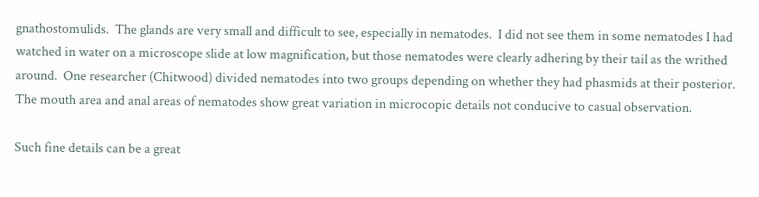gnathostomulids.  The glands are very small and difficult to see, especially in nematodes.  I did not see them in some nematodes I had watched in water on a microscope slide at low magnification, but those nematodes were clearly adhering by their tail as the writhed around.  One researcher (Chitwood) divided nematodes into two groups depending on whether they had phasmids at their posterior.  The mouth area and anal areas of nematodes show great variation in microcopic details not conducive to casual observation.

Such fine details can be a great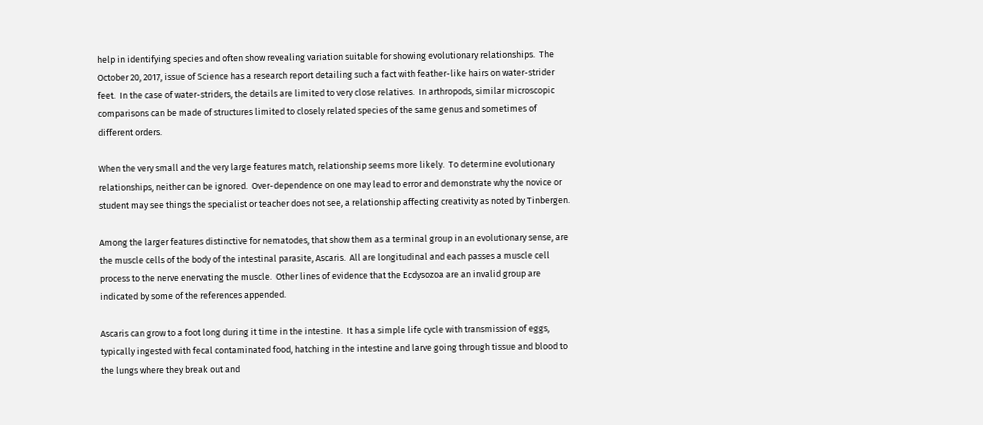help in identifying species and often show revealing variation suitable for showing evolutionary relationships.  The October 20, 2017, issue of Science has a research report detailing such a fact with feather-like hairs on water-strider feet.  In the case of water-striders, the details are limited to very close relatives.  In arthropods, similar microscopic comparisons can be made of structures limited to closely related species of the same genus and sometimes of different orders.

When the very small and the very large features match, relationship seems more likely.  To determine evolutionary relationships, neither can be ignored.  Over-dependence on one may lead to error and demonstrate why the novice or student may see things the specialist or teacher does not see, a relationship affecting creativity as noted by Tinbergen.

Among the larger features distinctive for nematodes, that show them as a terminal group in an evolutionary sense, are the muscle cells of the body of the intestinal parasite, Ascaris.  All are longitudinal and each passes a muscle cell process to the nerve enervating the muscle.  Other lines of evidence that the Ecdysozoa are an invalid group are indicated by some of the references appended.

Ascaris can grow to a foot long during it time in the intestine.  It has a simple life cycle with transmission of eggs, typically ingested with fecal contaminated food, hatching in the intestine and larve going through tissue and blood to the lungs where they break out and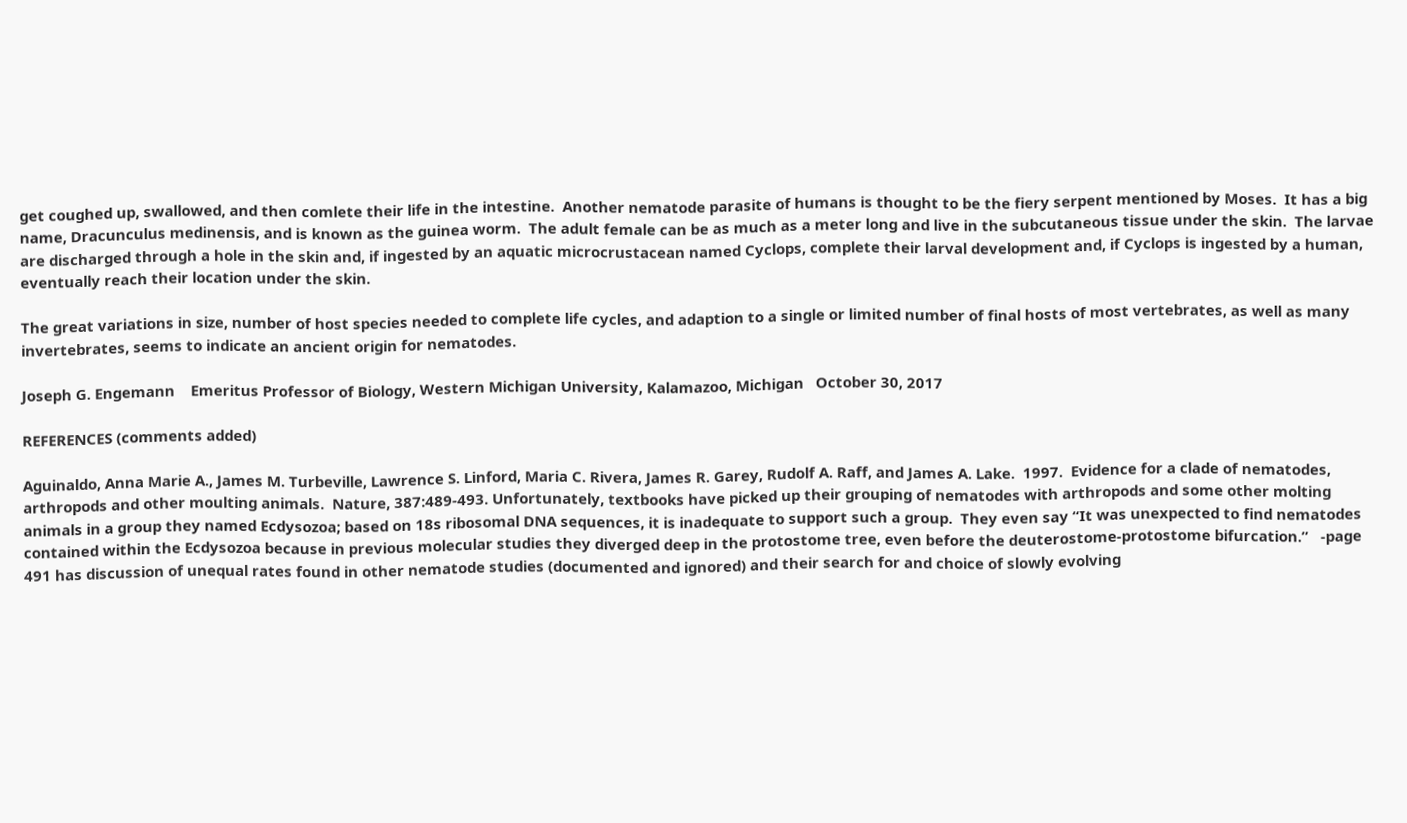get coughed up, swallowed, and then comlete their life in the intestine.  Another nematode parasite of humans is thought to be the fiery serpent mentioned by Moses.  It has a big name, Dracunculus medinensis, and is known as the guinea worm.  The adult female can be as much as a meter long and live in the subcutaneous tissue under the skin.  The larvae are discharged through a hole in the skin and, if ingested by an aquatic microcrustacean named Cyclops, complete their larval development and, if Cyclops is ingested by a human, eventually reach their location under the skin.

The great variations in size, number of host species needed to complete life cycles, and adaption to a single or limited number of final hosts of most vertebrates, as well as many invertebrates, seems to indicate an ancient origin for nematodes.

Joseph G. Engemann    Emeritus Professor of Biology, Western Michigan University, Kalamazoo, Michigan   October 30, 2017

REFERENCES (comments added)

Aguinaldo, Anna Marie A., James M. Turbeville, Lawrence S. Linford, Maria C. Rivera, James R. Garey, Rudolf A. Raff, and James A. Lake.  1997.  Evidence for a clade of nematodes, arthropods and other moulting animals.  Nature, 387:489-493. Unfortunately, textbooks have picked up their grouping of nematodes with arthropods and some other molting animals in a group they named Ecdysozoa; based on 18s ribosomal DNA sequences, it is inadequate to support such a group.  They even say “It was unexpected to find nematodes contained within the Ecdysozoa because in previous molecular studies they diverged deep in the protostome tree, even before the deuterostome-protostome bifurcation.”   -page 491 has discussion of unequal rates found in other nematode studies (documented and ignored) and their search for and choice of slowly evolving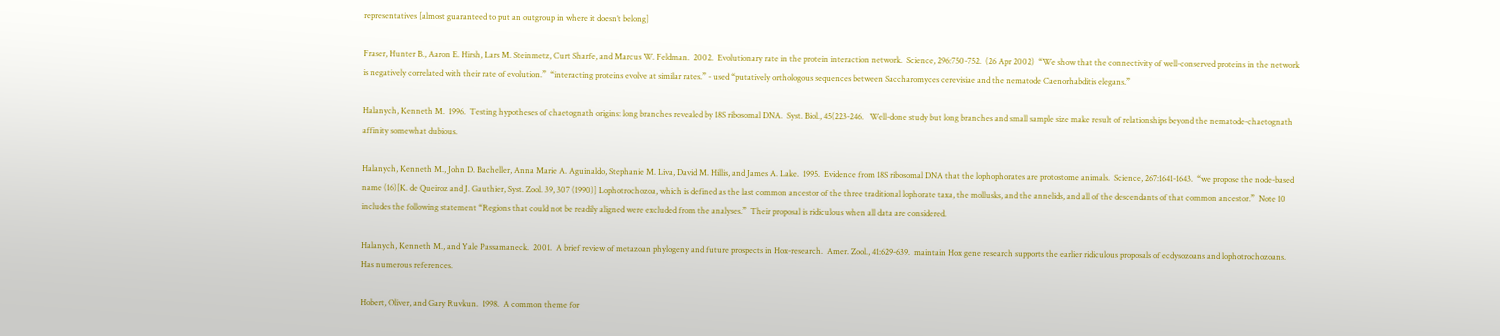representatives [almost guaranteed to put an outgroup in where it doesn’t belong]

Fraser, Hunter B., Aaron E. Hirsh, Lars M. Steinmetz, Curt Sharfe, and Marcus W. Feldman.  2002.  Evolutionary rate in the protein interaction network.  Science, 296:750-752.  (26 Apr 2002)  “We show that the connectivity of well-conserved proteins in the network is negatively correlated with their rate of evolution.”  “interacting proteins evolve at similar rates.” - used “putatively orthologous sequences between Saccharomyces cerevisiae and the nematode Caenorhabditis elegans.”

Halanych, Kenneth M.  1996.  Testing hypotheses of chaetognath origins: long branches revealed by 18S ribosomal DNA.  Syst. Biol., 45(223-246.   Well-done study but long branches and small sample size make result of relationships beyond the nematode-chaetognath affinity somewhat dubious.

Halanych, Kenneth M., John D. Bacheller, Anna Marie A. Aguinaldo, Stephanie M. Liva, David M. Hillis, and James A. Lake.  1995.  Evidence from 18S ribosomal DNA that the lophophorates are protostome animals.  Science, 267:1641-1643.  “we propose the node-based name (16)[K. de Queiroz and J. Gauthier, Syst. Zool. 39, 307 (1990)] Lophotrochozoa, which is defined as the last common ancestor of the three traditional lophorate taxa, the mollusks, and the annelids, and all of the descendants of that common ancestor.”  Note 10 includes the following statement “Regions that could not be readily aligned were excluded from the analyses.”  Their proposal is ridiculous when all data are considered.

Halanych, Kenneth M., and Yale Passamaneck.  2001.  A brief review of metazoan phylogeny and future prospects in Hox-research.  Amer. Zool., 41:629-639.  maintain Hox gene research supports the earlier ridiculous proposals of ecdysozoans and lophotrochozoans.  Has numerous references.

Hobert, Oliver, and Gary Ruvkun.  1998.  A common theme for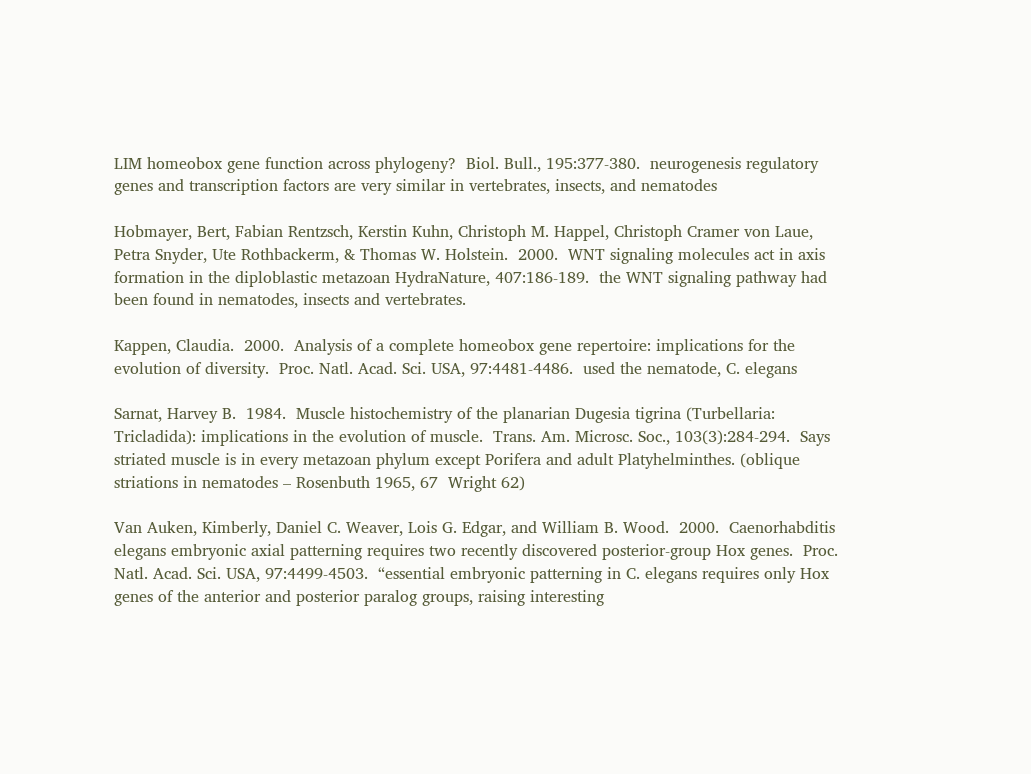LIM homeobox gene function across phylogeny?  Biol. Bull., 195:377-380.  neurogenesis regulatory genes and transcription factors are very similar in vertebrates, insects, and nematodes

Hobmayer, Bert, Fabian Rentzsch, Kerstin Kuhn, Christoph M. Happel, Christoph Cramer von Laue, Petra Snyder, Ute Rothbackerm, & Thomas W. Holstein.  2000.  WNT signaling molecules act in axis formation in the diploblastic metazoan HydraNature, 407:186-189.  the WNT signaling pathway had been found in nematodes, insects and vertebrates.

Kappen, Claudia.  2000.  Analysis of a complete homeobox gene repertoire: implications for the evolution of diversity.  Proc. Natl. Acad. Sci. USA, 97:4481-4486.  used the nematode, C. elegans

Sarnat, Harvey B.  1984.  Muscle histochemistry of the planarian Dugesia tigrina (Turbellaria: Tricladida): implications in the evolution of muscle.  Trans. Am. Microsc. Soc., 103(3):284-294.  Says striated muscle is in every metazoan phylum except Porifera and adult Platyhelminthes. (oblique striations in nematodes – Rosenbuth 1965, 67  Wright 62)

Van Auken, Kimberly, Daniel C. Weaver, Lois G. Edgar, and William B. Wood.  2000.  Caenorhabditis elegans embryonic axial patterning requires two recently discovered posterior-group Hox genes.  Proc. Natl. Acad. Sci. USA, 97:4499-4503.  “essential embryonic patterning in C. elegans requires only Hox genes of the anterior and posterior paralog groups, raising interesting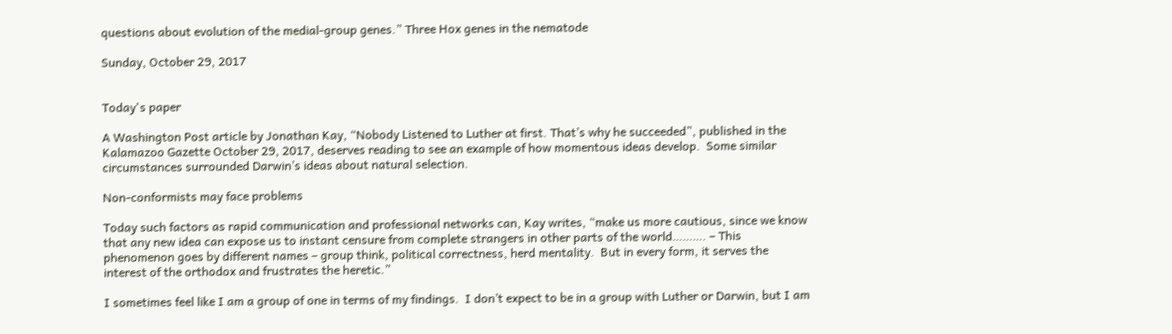questions about evolution of the medial-group genes.” Three Hox genes in the nematode

Sunday, October 29, 2017


Today's paper

A Washington Post article by Jonathan Kay, “Nobody Listened to Luther at first. That’s why he succeeded”, published in the Kalamazoo Gazette October 29, 2017, deserves reading to see an example of how momentous ideas develop.  Some similar circumstances surrounded Darwin’s ideas about natural selection.

Non-conformists may face problems

Today such factors as rapid communication and professional networks can, Kay writes, “make us more cautious, since we know that any new idea can expose us to instant censure from complete strangers in other parts of the world………. – This phenomenon goes by different names – group think, political correctness, herd mentality.  But in every form, it serves the interest of the orthodox and frustrates the heretic.”

I sometimes feel like I am a group of one in terms of my findings.  I don’t expect to be in a group with Luther or Darwin, but I am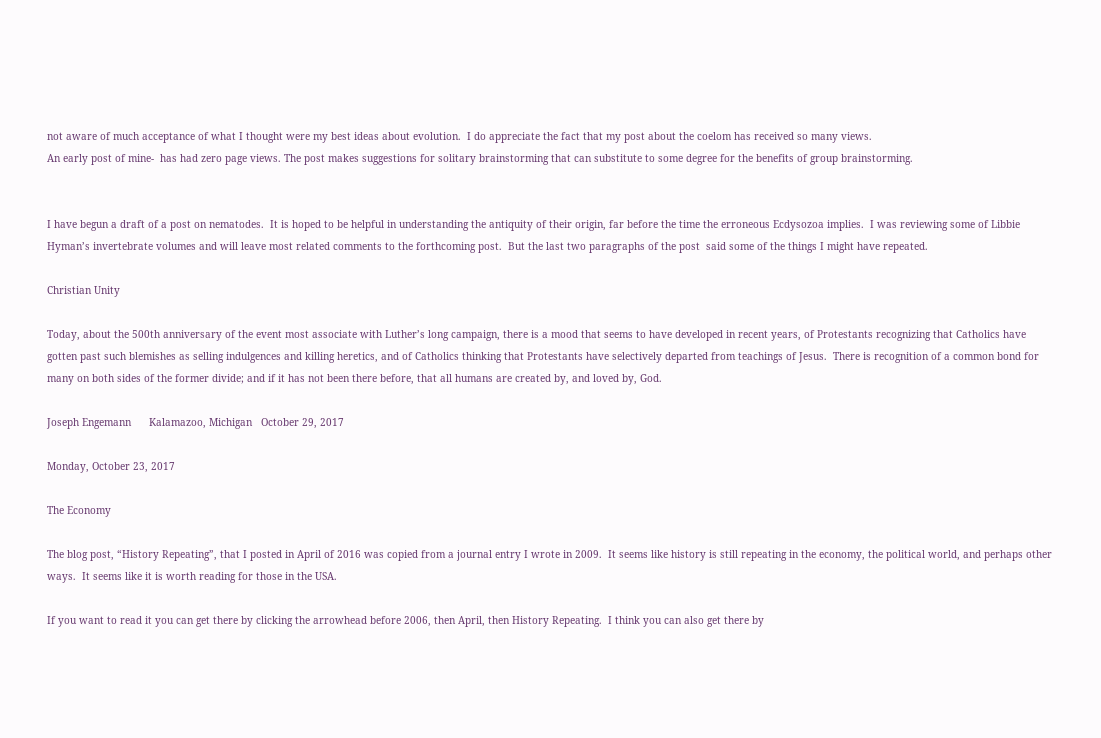not aware of much acceptance of what I thought were my best ideas about evolution.  I do appreciate the fact that my post about the coelom has received so many views.
An early post of mine-  has had zero page views. The post makes suggestions for solitary brainstorming that can substitute to some degree for the benefits of group brainstorming.


I have begun a draft of a post on nematodes.  It is hoped to be helpful in understanding the antiquity of their origin, far before the time the erroneous Ecdysozoa implies.  I was reviewing some of Libbie Hyman’s invertebrate volumes and will leave most related comments to the forthcoming post.  But the last two paragraphs of the post  said some of the things I might have repeated.

Christian Unity

Today, about the 500th anniversary of the event most associate with Luther’s long campaign, there is a mood that seems to have developed in recent years, of Protestants recognizing that Catholics have gotten past such blemishes as selling indulgences and killing heretics, and of Catholics thinking that Protestants have selectively departed from teachings of Jesus.  There is recognition of a common bond for many on both sides of the former divide; and if it has not been there before, that all humans are created by, and loved by, God.

Joseph Engemann      Kalamazoo, Michigan   October 29, 2017

Monday, October 23, 2017

The Economy

The blog post, “History Repeating”, that I posted in April of 2016 was copied from a journal entry I wrote in 2009.  It seems like history is still repeating in the economy, the political world, and perhaps other ways.  It seems like it is worth reading for those in the USA.

If you want to read it you can get there by clicking the arrowhead before 2006, then April, then History Repeating.  I think you can also get there by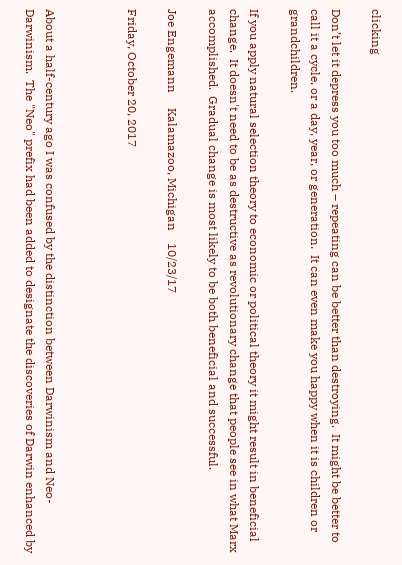clicking

Don’t let it depress you too much – repeating can be better than destroying.  It might be better to call it a cycle, or a day, year, or generation.  It can even make you happy when it is children or grandchildren.

If you apply natural selection theory to economic or political theory it might result in beneficial change.  It doesn't need to be as destructive as revolutionary change that people see in what Marx accomplished.  Gradual change is most likely to be both beneficial and successful.

Joe Engemann     Kalamazoo, Michigan    10/23/17

Friday, October 20, 2017



About a half-century ago I was confused by the distinction between Darwinism and Neo-Darwinism.  The "Neo" prefix had been added to designate the discoveries of Darwin enhanced by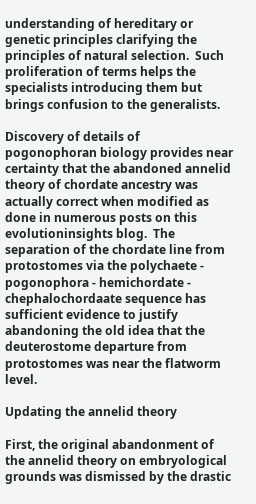understanding of hereditary or genetic principles clarifying the principles of natural selection.  Such proliferation of terms helps the specialists introducing them but brings confusion to the generalists.

Discovery of details of pogonophoran biology provides near certainty that the abandoned annelid theory of chordate ancestry was actually correct when modified as done in numerous posts on this evolutioninsights blog.  The separation of the chordate line from protostomes via the polychaete - pogonophora - hemichordate - chephalochordaate sequence has sufficient evidence to justify abandoning the old idea that the deuterostome departure from protostomes was near the flatworm level.

Updating the annelid theory

First, the original abandonment of the annelid theory on embryological grounds was dismissed by the drastic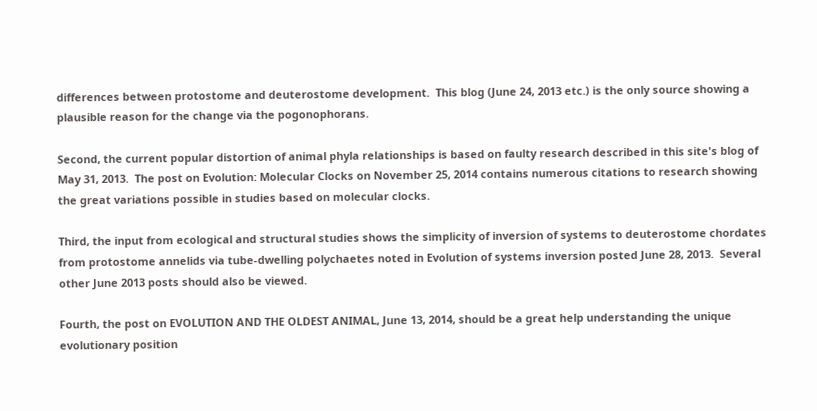differences between protostome and deuterostome development.  This blog (June 24, 2013 etc.) is the only source showing a plausible reason for the change via the pogonophorans.

Second, the current popular distortion of animal phyla relationships is based on faulty research described in this site's blog of May 31, 2013.  The post on Evolution: Molecular Clocks on November 25, 2014 contains numerous citations to research showing the great variations possible in studies based on molecular clocks.

Third, the input from ecological and structural studies shows the simplicity of inversion of systems to deuterostome chordates from protostome annelids via tube-dwelling polychaetes noted in Evolution of systems inversion posted June 28, 2013.  Several other June 2013 posts should also be viewed.

Fourth, the post on EVOLUTION AND THE OLDEST ANIMAL, June 13, 2014, should be a great help understanding the unique evolutionary position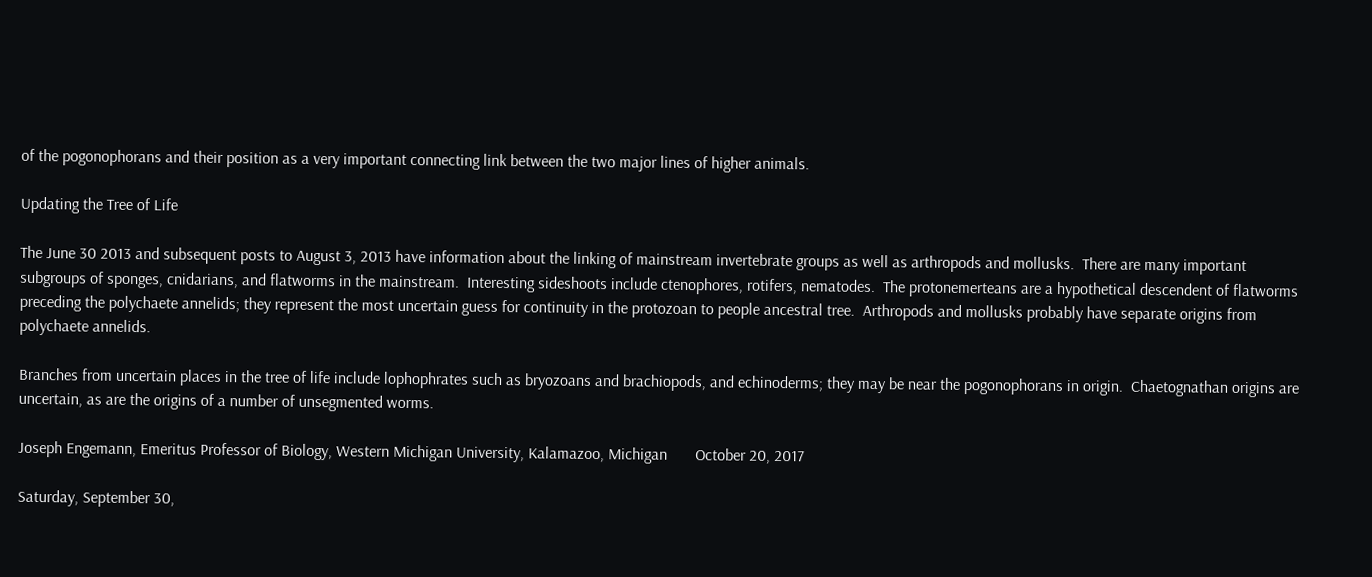of the pogonophorans and their position as a very important connecting link between the two major lines of higher animals.

Updating the Tree of Life

The June 30 2013 and subsequent posts to August 3, 2013 have information about the linking of mainstream invertebrate groups as well as arthropods and mollusks.  There are many important subgroups of sponges, cnidarians, and flatworms in the mainstream.  Interesting sideshoots include ctenophores, rotifers, nematodes.  The protonemerteans are a hypothetical descendent of flatworms preceding the polychaete annelids; they represent the most uncertain guess for continuity in the protozoan to people ancestral tree.  Arthropods and mollusks probably have separate origins from polychaete annelids.

Branches from uncertain places in the tree of life include lophophrates such as bryozoans and brachiopods, and echinoderms; they may be near the pogonophorans in origin.  Chaetognathan origins are uncertain, as are the origins of a number of unsegmented worms.

Joseph Engemann, Emeritus Professor of Biology, Western Michigan University, Kalamazoo, Michigan       October 20, 2017

Saturday, September 30,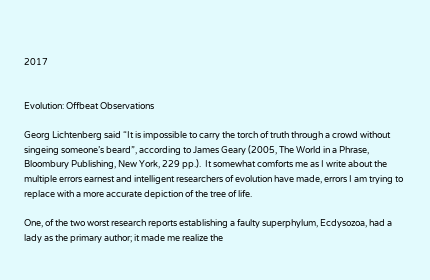2017


Evolution: Offbeat Observations

Georg Lichtenberg said “It is impossible to carry the torch of truth through a crowd without singeing someone’s beard”, according to James Geary (2005, The World in a Phrase, Bloombury Publishing, New York, 229 pp.).  It somewhat comforts me as I write about the multiple errors earnest and intelligent researchers of evolution have made, errors I am trying to replace with a more accurate depiction of the tree of life.

One, of the two worst research reports establishing a faulty superphylum, Ecdysozoa, had a lady as the primary author; it made me realize the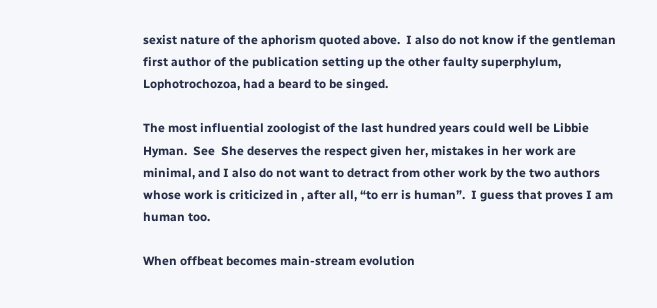sexist nature of the aphorism quoted above.  I also do not know if the gentleman first author of the publication setting up the other faulty superphylum, Lophotrochozoa, had a beard to be singed.

The most influential zoologist of the last hundred years could well be Libbie Hyman.  See  She deserves the respect given her, mistakes in her work are minimal, and I also do not want to detract from other work by the two authors whose work is criticized in , after all, “to err is human”.  I guess that proves I am human too.

When offbeat becomes main-stream evolution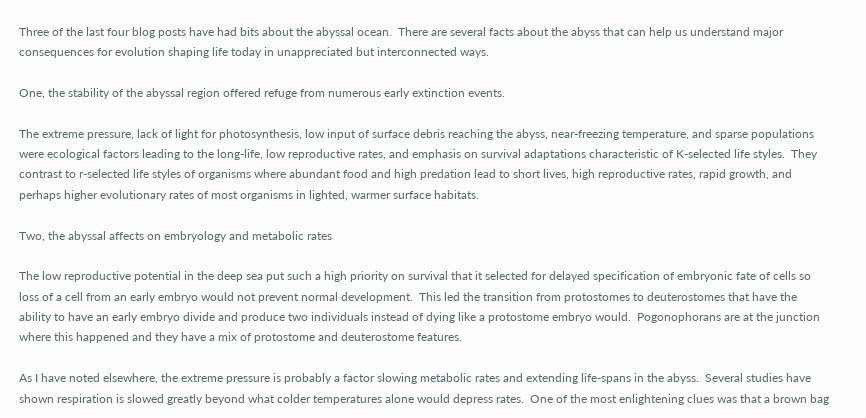Three of the last four blog posts have had bits about the abyssal ocean.  There are several facts about the abyss that can help us understand major consequences for evolution shaping life today in unappreciated but interconnected ways.

One, the stability of the abyssal region offered refuge from numerous early extinction events.

The extreme pressure, lack of light for photosynthesis, low input of surface debris reaching the abyss, near-freezing temperature, and sparse populations were ecological factors leading to the long-life, low reproductive rates, and emphasis on survival adaptations characteristic of K-selected life styles.  They contrast to r-selected life styles of organisms where abundant food and high predation lead to short lives, high reproductive rates, rapid growth, and perhaps higher evolutionary rates of most organisms in lighted, warmer surface habitats.

Two, the abyssal affects on embryology and metabolic rates

The low reproductive potential in the deep sea put such a high priority on survival that it selected for delayed specification of embryonic fate of cells so loss of a cell from an early embryo would not prevent normal development.  This led the transition from protostomes to deuterostomes that have the ability to have an early embryo divide and produce two individuals instead of dying like a protostome embryo would.  Pogonophorans are at the junction where this happened and they have a mix of protostome and deuterostome features.

As I have noted elsewhere, the extreme pressure is probably a factor slowing metabolic rates and extending life-spans in the abyss.  Several studies have shown respiration is slowed greatly beyond what colder temperatures alone would depress rates.  One of the most enlightening clues was that a brown bag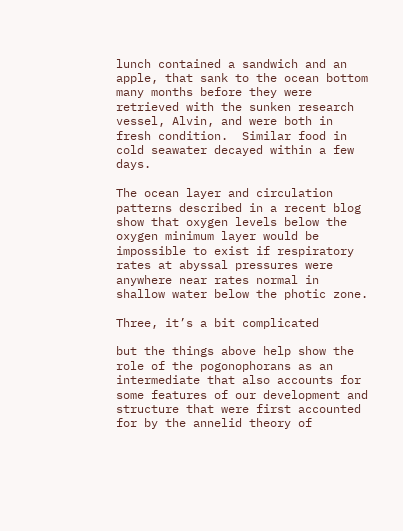lunch contained a sandwich and an apple, that sank to the ocean bottom many months before they were retrieved with the sunken research vessel, Alvin, and were both in fresh condition.  Similar food in cold seawater decayed within a few days.

The ocean layer and circulation patterns described in a recent blog show that oxygen levels below the oxygen minimum layer would be impossible to exist if respiratory rates at abyssal pressures were anywhere near rates normal in shallow water below the photic zone.

Three, it’s a bit complicated

but the things above help show the role of the pogonophorans as an intermediate that also accounts for some features of our development and structure that were first accounted for by the annelid theory of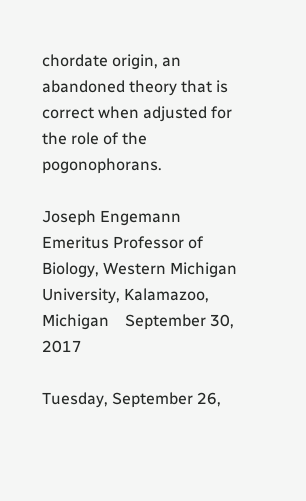chordate origin, an abandoned theory that is correct when adjusted for the role of the pogonophorans.

Joseph Engemann    Emeritus Professor of Biology, Western Michigan University, Kalamazoo, Michigan    September 30, 2017

Tuesday, September 26,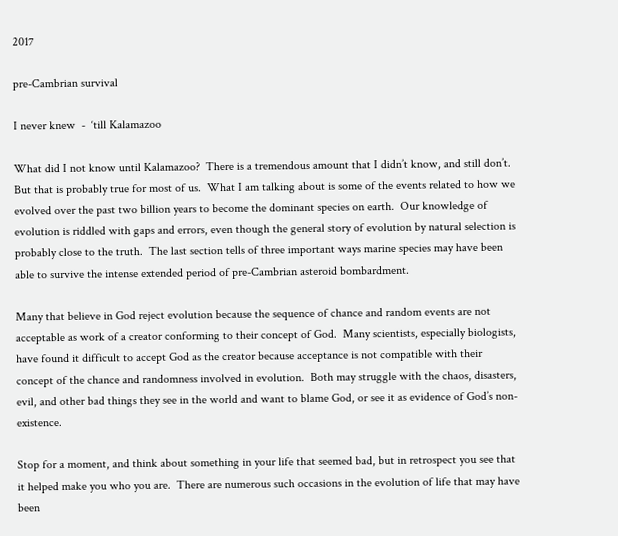2017

pre-Cambrian survival

I never knew  -  ‘till Kalamazoo

What did I not know until Kalamazoo?  There is a tremendous amount that I didn’t know, and still don’t.  But that is probably true for most of us.  What I am talking about is some of the events related to how we evolved over the past two billion years to become the dominant species on earth.  Our knowledge of evolution is riddled with gaps and errors, even though the general story of evolution by natural selection is probably close to the truth.  The last section tells of three important ways marine species may have been able to survive the intense extended period of pre-Cambrian asteroid bombardment.

Many that believe in God reject evolution because the sequence of chance and random events are not acceptable as work of a creator conforming to their concept of God.  Many scientists, especially biologists, have found it difficult to accept God as the creator because acceptance is not compatible with their concept of the chance and randomness involved in evolution.  Both may struggle with the chaos, disasters, evil, and other bad things they see in the world and want to blame God, or see it as evidence of God’s non-existence.

Stop for a moment, and think about something in your life that seemed bad, but in retrospect you see that it helped make you who you are.  There are numerous such occasions in the evolution of life that may have been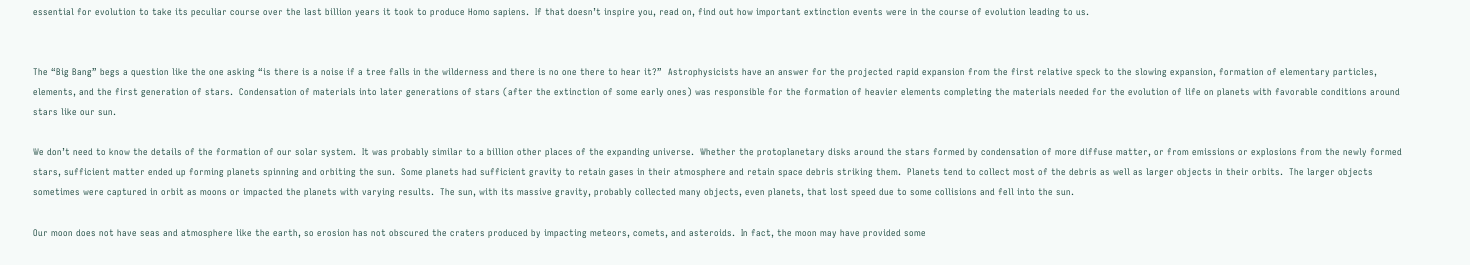essential for evolution to take its peculiar course over the last billion years it took to produce Homo sapiens.  If that doesn’t inspire you, read on, find out how important extinction events were in the course of evolution leading to us.


The “Big Bang” begs a question like the one asking “is there is a noise if a tree falls in the wilderness and there is no one there to hear it?”  Astrophysicists have an answer for the projected rapid expansion from the first relative speck to the slowing expansion, formation of elementary particles, elements, and the first generation of stars.  Condensation of materials into later generations of stars (after the extinction of some early ones) was responsible for the formation of heavier elements completing the materials needed for the evolution of life on planets with favorable conditions around stars like our sun.

We don’t need to know the details of the formation of our solar system.  It was probably similar to a billion other places of the expanding universe.  Whether the protoplanetary disks around the stars formed by condensation of more diffuse matter, or from emissions or explosions from the newly formed stars, sufficient matter ended up forming planets spinning and orbiting the sun.  Some planets had sufficient gravity to retain gases in their atmosphere and retain space debris striking them.  Planets tend to collect most of the debris as well as larger objects in their orbits.  The larger objects sometimes were captured in orbit as moons or impacted the planets with varying results.  The sun, with its massive gravity, probably collected many objects, even planets, that lost speed due to some collisions and fell into the sun.

Our moon does not have seas and atmosphere like the earth, so erosion has not obscured the craters produced by impacting meteors, comets, and asteroids.  In fact, the moon may have provided some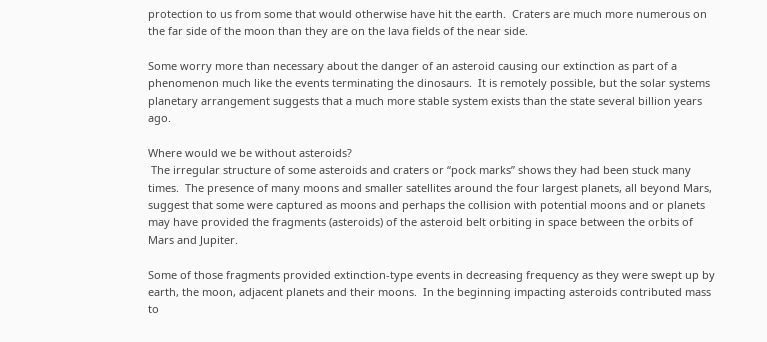protection to us from some that would otherwise have hit the earth.  Craters are much more numerous on the far side of the moon than they are on the lava fields of the near side.

Some worry more than necessary about the danger of an asteroid causing our extinction as part of a phenomenon much like the events terminating the dinosaurs.  It is remotely possible, but the solar systems planetary arrangement suggests that a much more stable system exists than the state several billion years ago.

Where would we be without asteroids?
 The irregular structure of some asteroids and craters or “pock marks” shows they had been stuck many times.  The presence of many moons and smaller satellites around the four largest planets, all beyond Mars, suggest that some were captured as moons and perhaps the collision with potential moons and or planets may have provided the fragments (asteroids) of the asteroid belt orbiting in space between the orbits of Mars and Jupiter.

Some of those fragments provided extinction-type events in decreasing frequency as they were swept up by earth, the moon, adjacent planets and their moons.  In the beginning impacting asteroids contributed mass to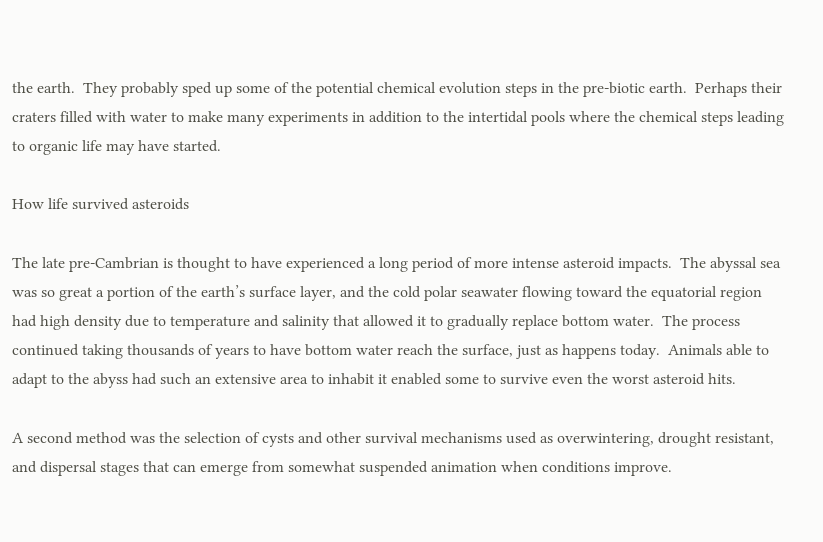the earth.  They probably sped up some of the potential chemical evolution steps in the pre-biotic earth.  Perhaps their craters filled with water to make many experiments in addition to the intertidal pools where the chemical steps leading to organic life may have started.

How life survived asteroids

The late pre-Cambrian is thought to have experienced a long period of more intense asteroid impacts.  The abyssal sea was so great a portion of the earth’s surface layer, and the cold polar seawater flowing toward the equatorial region had high density due to temperature and salinity that allowed it to gradually replace bottom water.  The process continued taking thousands of years to have bottom water reach the surface, just as happens today.  Animals able to adapt to the abyss had such an extensive area to inhabit it enabled some to survive even the worst asteroid hits.

A second method was the selection of cysts and other survival mechanisms used as overwintering, drought resistant, and dispersal stages that can emerge from somewhat suspended animation when conditions improve.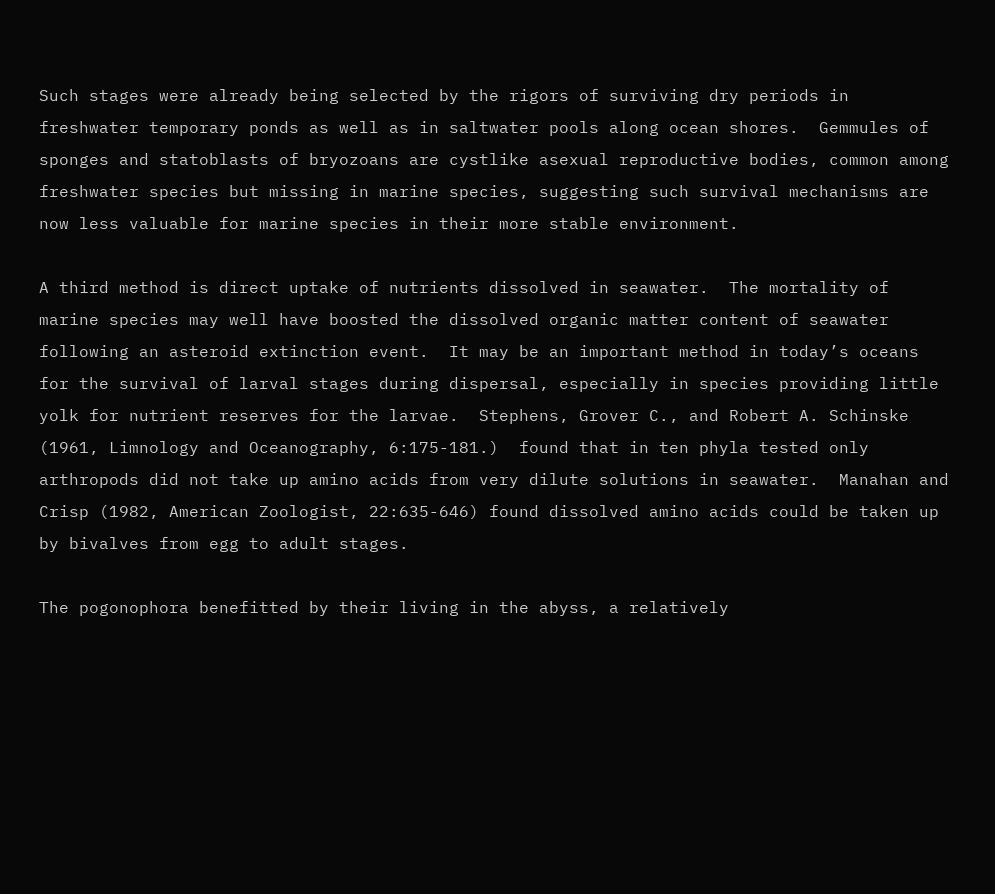Such stages were already being selected by the rigors of surviving dry periods in freshwater temporary ponds as well as in saltwater pools along ocean shores.  Gemmules of sponges and statoblasts of bryozoans are cystlike asexual reproductive bodies, common among freshwater species but missing in marine species, suggesting such survival mechanisms are now less valuable for marine species in their more stable environment.

A third method is direct uptake of nutrients dissolved in seawater.  The mortality of marine species may well have boosted the dissolved organic matter content of seawater following an asteroid extinction event.  It may be an important method in today’s oceans for the survival of larval stages during dispersal, especially in species providing little yolk for nutrient reserves for the larvae.  Stephens, Grover C., and Robert A. Schinske  (1961, Limnology and Oceanography, 6:175-181.)  found that in ten phyla tested only arthropods did not take up amino acids from very dilute solutions in seawater.  Manahan and Crisp (1982, American Zoologist, 22:635-646) found dissolved amino acids could be taken up by bivalves from egg to adult stages.

The pogonophora benefitted by their living in the abyss, a relatively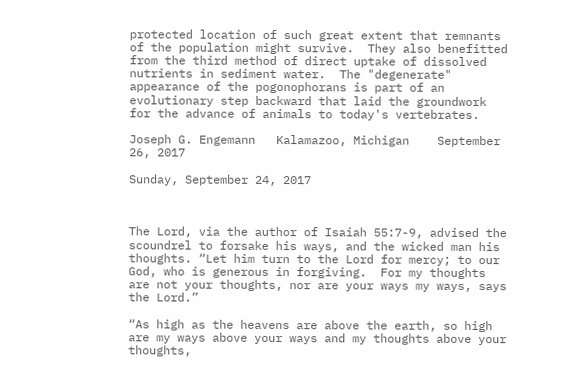protected location of such great extent that remnants of the population might survive.  They also benefitted from the third method of direct uptake of dissolved nutrients in sediment water.  The "degenerate" appearance of the pogonophorans is part of an evolutionary step backward that laid the groundwork for the advance of animals to today's vertebrates.

Joseph G. Engemann   Kalamazoo, Michigan    September 26, 2017

Sunday, September 24, 2017



The Lord, via the author of Isaiah 55:7-9, advised the scoundrel to forsake his ways, and the wicked man his thoughts. “Let him turn to the Lord for mercy; to our God, who is generous in forgiving.  For my thoughts are not your thoughts, nor are your ways my ways, says the Lord.”

“As high as the heavens are above the earth, so high are my ways above your ways and my thoughts above your thoughts,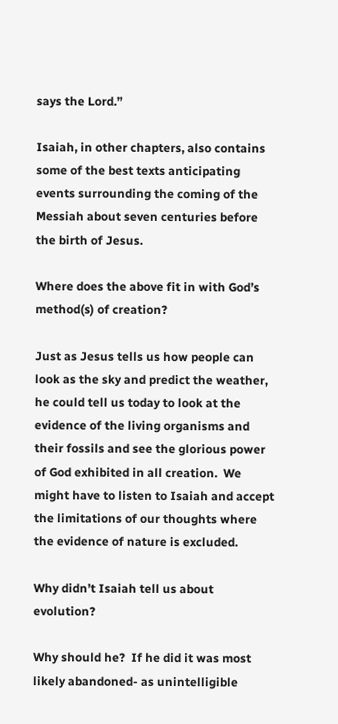says the Lord.”

Isaiah, in other chapters, also contains some of the best texts anticipating events surrounding the coming of the Messiah about seven centuries before the birth of Jesus.

Where does the above fit in with God’s method(s) of creation?

Just as Jesus tells us how people can look as the sky and predict the weather, he could tell us today to look at the evidence of the living organisms and their fossils and see the glorious power of God exhibited in all creation.  We might have to listen to Isaiah and accept the limitations of our thoughts where the evidence of nature is excluded.

Why didn’t Isaiah tell us about evolution?

Why should he?  If he did it was most likely abandoned- as unintelligible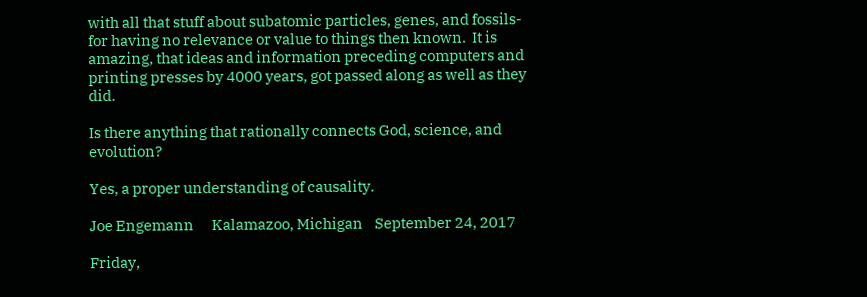with all that stuff about subatomic particles, genes, and fossils- for having no relevance or value to things then known.  It is amazing, that ideas and information preceding computers and printing presses by 4000 years, got passed along as well as they did.

Is there anything that rationally connects God, science, and evolution?

Yes, a proper understanding of causality.

Joe Engemann      Kalamazoo, Michigan    September 24, 2017

Friday,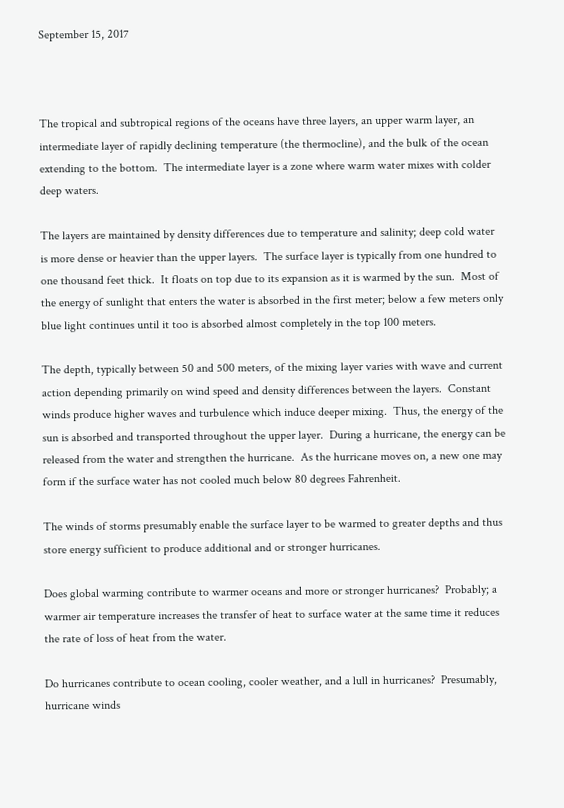September 15, 2017



The tropical and subtropical regions of the oceans have three layers, an upper warm layer, an intermediate layer of rapidly declining temperature (the thermocline), and the bulk of the ocean extending to the bottom.  The intermediate layer is a zone where warm water mixes with colder deep waters.

The layers are maintained by density differences due to temperature and salinity; deep cold water is more dense or heavier than the upper layers.  The surface layer is typically from one hundred to one thousand feet thick.  It floats on top due to its expansion as it is warmed by the sun.  Most of the energy of sunlight that enters the water is absorbed in the first meter; below a few meters only blue light continues until it too is absorbed almost completely in the top 100 meters.

The depth, typically between 50 and 500 meters, of the mixing layer varies with wave and current action depending primarily on wind speed and density differences between the layers.  Constant winds produce higher waves and turbulence which induce deeper mixing.  Thus, the energy of the sun is absorbed and transported throughout the upper layer.  During a hurricane, the energy can be released from the water and strengthen the hurricane.  As the hurricane moves on, a new one may form if the surface water has not cooled much below 80 degrees Fahrenheit.

The winds of storms presumably enable the surface layer to be warmed to greater depths and thus store energy sufficient to produce additional and or stronger hurricanes.

Does global warming contribute to warmer oceans and more or stronger hurricanes?  Probably; a warmer air temperature increases the transfer of heat to surface water at the same time it reduces the rate of loss of heat from the water.

Do hurricanes contribute to ocean cooling, cooler weather, and a lull in hurricanes?  Presumably, hurricane winds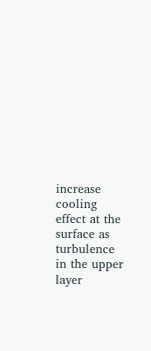increase cooling effect at the surface as turbulence in the upper layer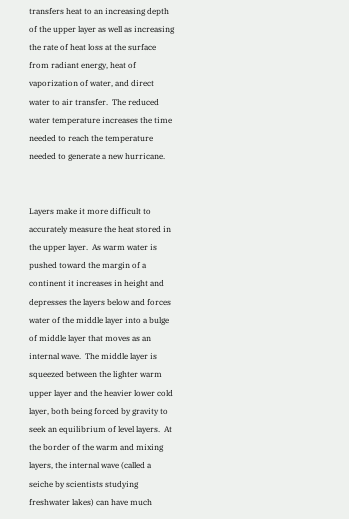transfers heat to an increasing depth of the upper layer as well as increasing the rate of heat loss at the surface from radiant energy, heat of vaporization of water, and direct water to air transfer.  The reduced water temperature increases the time needed to reach the temperature needed to generate a new hurricane.


Layers make it more difficult to accurately measure the heat stored in the upper layer.  As warm water is pushed toward the margin of a continent it increases in height and depresses the layers below and forces water of the middle layer into a bulge of middle layer that moves as an internal wave.  The middle layer is squeezed between the lighter warm upper layer and the heavier lower cold layer, both being forced by gravity to seek an equilibrium of level layers.  At the border of the warm and mixing layers, the internal wave (called a seiche by scientists studying freshwater lakes) can have much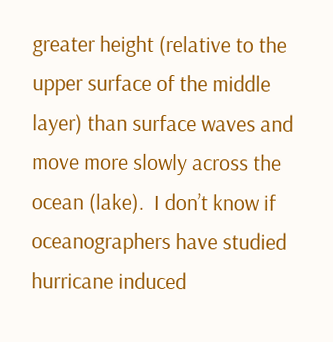greater height (relative to the upper surface of the middle layer) than surface waves and move more slowly across the ocean (lake).  I don’t know if oceanographers have studied hurricane induced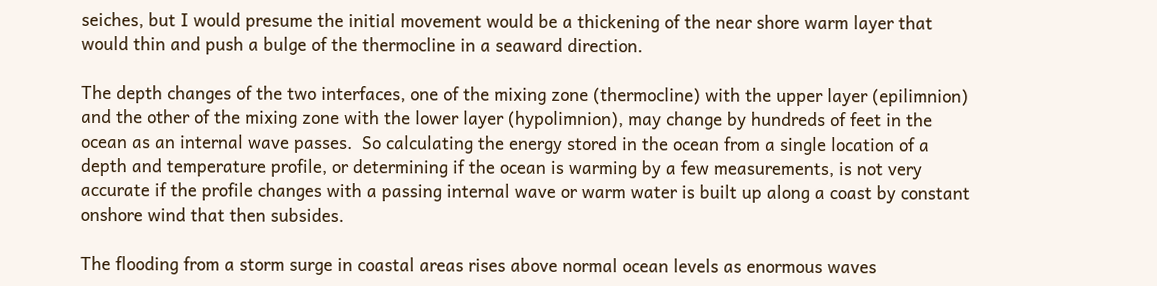seiches, but I would presume the initial movement would be a thickening of the near shore warm layer that would thin and push a bulge of the thermocline in a seaward direction.

The depth changes of the two interfaces, one of the mixing zone (thermocline) with the upper layer (epilimnion) and the other of the mixing zone with the lower layer (hypolimnion), may change by hundreds of feet in the ocean as an internal wave passes.  So calculating the energy stored in the ocean from a single location of a depth and temperature profile, or determining if the ocean is warming by a few measurements, is not very accurate if the profile changes with a passing internal wave or warm water is built up along a coast by constant onshore wind that then subsides.

The flooding from a storm surge in coastal areas rises above normal ocean levels as enormous waves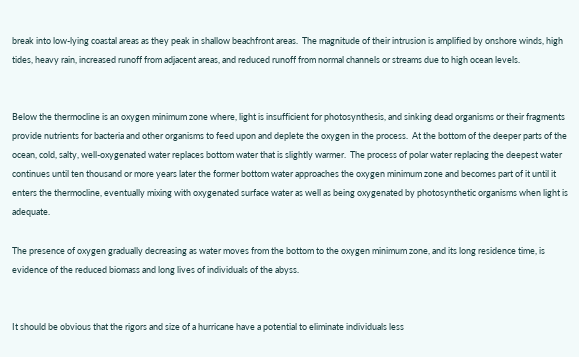break into low-lying coastal areas as they peak in shallow beachfront areas.  The magnitude of their intrusion is amplified by onshore winds, high tides, heavy rain, increased runoff from adjacent areas, and reduced runoff from normal channels or streams due to high ocean levels.


Below the thermocline is an oxygen minimum zone where, light is insufficient for photosynthesis, and sinking dead organisms or their fragments provide nutrients for bacteria and other organisms to feed upon and deplete the oxygen in the process.  At the bottom of the deeper parts of the ocean, cold, salty, well-oxygenated water replaces bottom water that is slightly warmer.  The process of polar water replacing the deepest water continues until ten thousand or more years later the former bottom water approaches the oxygen minimum zone and becomes part of it until it enters the thermocline, eventually mixing with oxygenated surface water as well as being oxygenated by photosynthetic organisms when light is adequate.

The presence of oxygen gradually decreasing as water moves from the bottom to the oxygen minimum zone, and its long residence time, is evidence of the reduced biomass and long lives of individuals of the abyss.


It should be obvious that the rigors and size of a hurricane have a potential to eliminate individuals less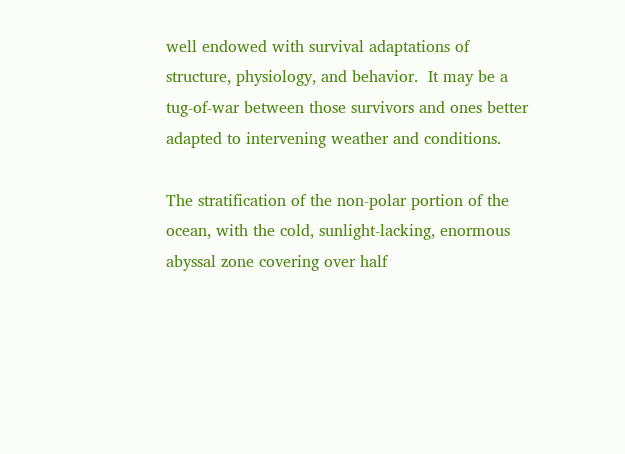well endowed with survival adaptations of structure, physiology, and behavior.  It may be a tug-of-war between those survivors and ones better adapted to intervening weather and conditions.

The stratification of the non-polar portion of the ocean, with the cold, sunlight-lacking, enormous abyssal zone covering over half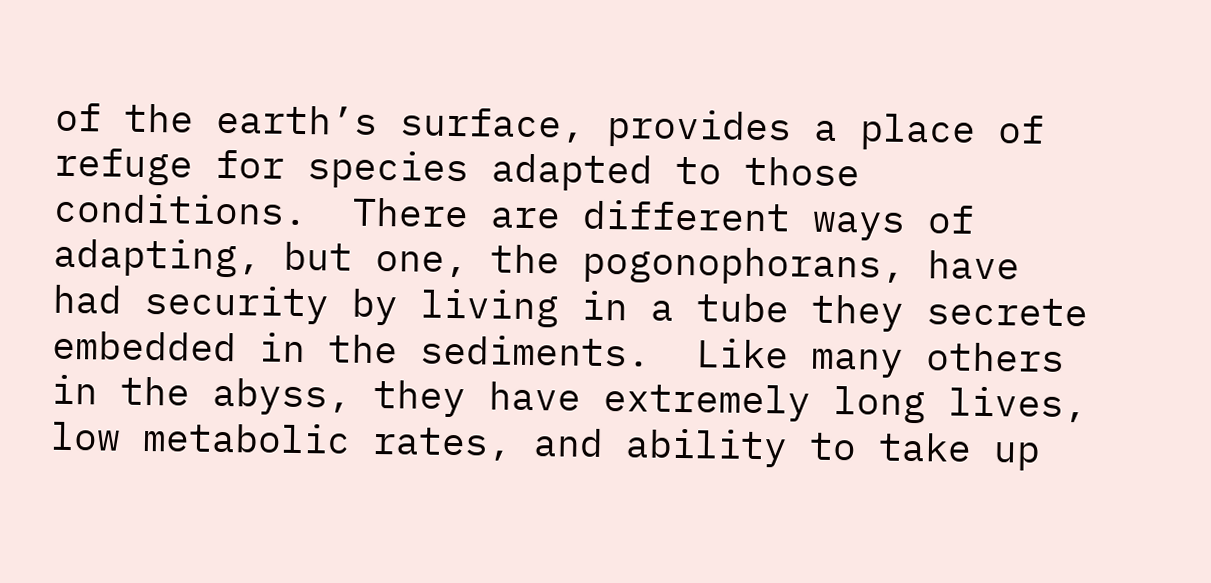of the earth’s surface, provides a place of refuge for species adapted to those conditions.  There are different ways of adapting, but one, the pogonophorans, have had security by living in a tube they secrete embedded in the sediments.  Like many others in the abyss, they have extremely long lives, low metabolic rates, and ability to take up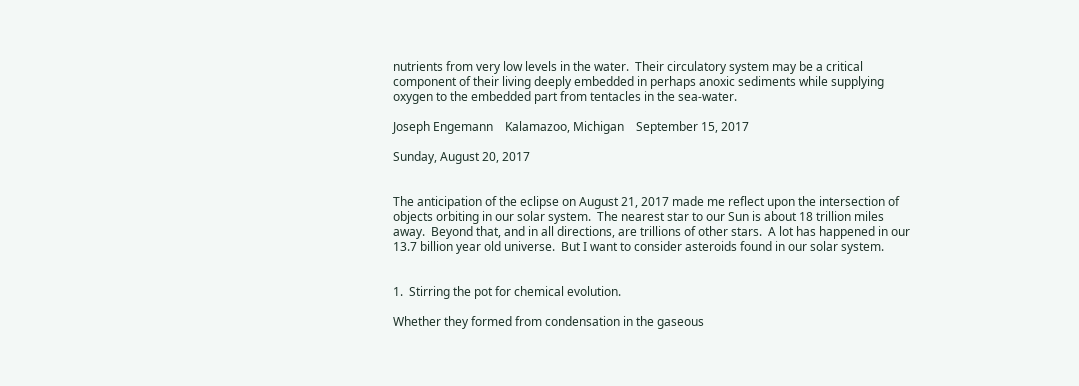nutrients from very low levels in the water.  Their circulatory system may be a critical component of their living deeply embedded in perhaps anoxic sediments while supplying oxygen to the embedded part from tentacles in the sea-water.

Joseph Engemann    Kalamazoo, Michigan    September 15, 2017

Sunday, August 20, 2017


The anticipation of the eclipse on August 21, 2017 made me reflect upon the intersection of objects orbiting in our solar system.  The nearest star to our Sun is about 18 trillion miles away.  Beyond that, and in all directions, are trillions of other stars.  A lot has happened in our 13.7 billion year old universe.  But I want to consider asteroids found in our solar system.


1.  Stirring the pot for chemical evolution.

Whether they formed from condensation in the gaseous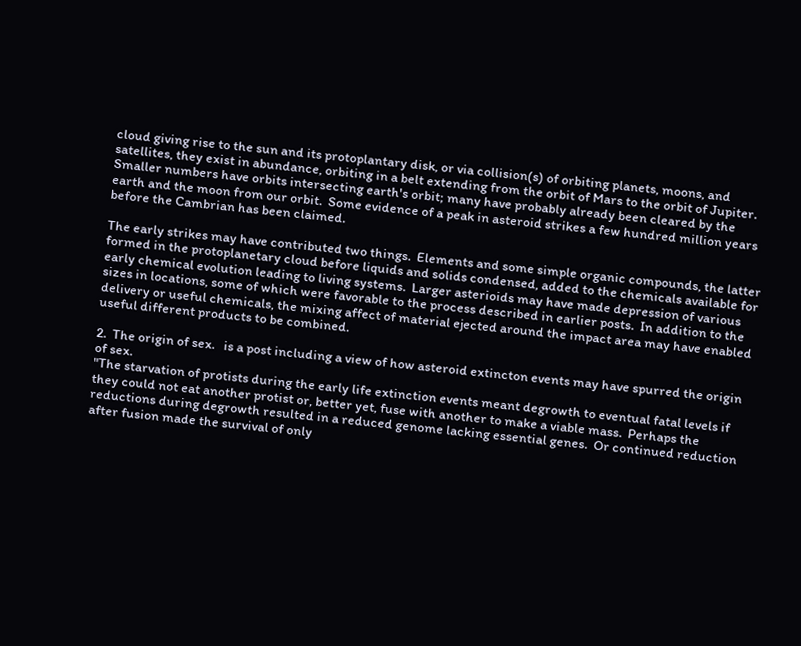cloud giving rise to the sun and its protoplantary disk, or via collision(s) of orbiting planets, moons, and satellites, they exist in abundance, orbiting in a belt extending from the orbit of Mars to the orbit of Jupiter.  Smaller numbers have orbits intersecting earth's orbit; many have probably already been cleared by the earth and the moon from our orbit.  Some evidence of a peak in asteroid strikes a few hundred million years before the Cambrian has been claimed.

The early strikes may have contributed two things.  Elements and some simple organic compounds, the latter formed in the protoplanetary cloud before liquids and solids condensed, added to the chemicals available for early chemical evolution leading to living systems.  Larger asterioids may have made depression of various sizes in locations, some of which were favorable to the process described in earlier posts.  In addition to the delivery or useful chemicals, the mixing affect of material ejected around the impact area may have enabled useful different products to be combined.

2.  The origin of sex.   is a post including a view of how asteroid extincton events may have spurred the origin of sex.
"The starvation of protists during the early life extinction events meant degrowth to eventual fatal levels if they could not eat another protist or, better yet, fuse with another to make a viable mass.  Perhaps the reductions during degrowth resulted in a reduced genome lacking essential genes.  Or continued reduction after fusion made the survival of only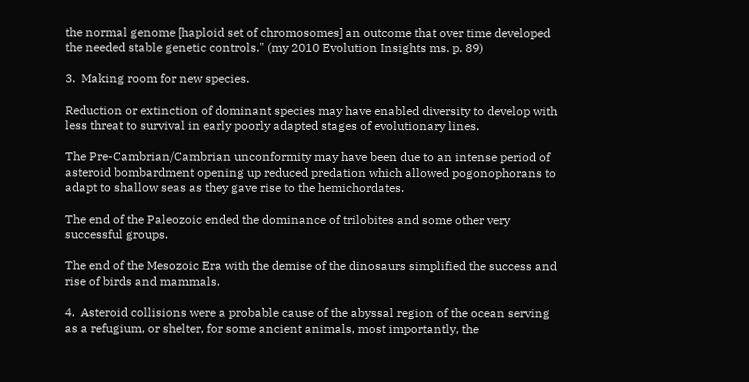the normal genome [haploid set of chromosomes] an outcome that over time developed the needed stable genetic controls." (my 2010 Evolution Insights ms. p. 89)

3.  Making room for new species.

Reduction or extinction of dominant species may have enabled diversity to develop with less threat to survival in early poorly adapted stages of evolutionary lines.

The Pre-Cambrian/Cambrian unconformity may have been due to an intense period of asteroid bombardment opening up reduced predation which allowed pogonophorans to adapt to shallow seas as they gave rise to the hemichordates.

The end of the Paleozoic ended the dominance of trilobites and some other very successful groups.

The end of the Mesozoic Era with the demise of the dinosaurs simplified the success and rise of birds and mammals.

4.  Asteroid collisions were a probable cause of the abyssal region of the ocean serving as a refugium, or shelter, for some ancient animals, most importantly, the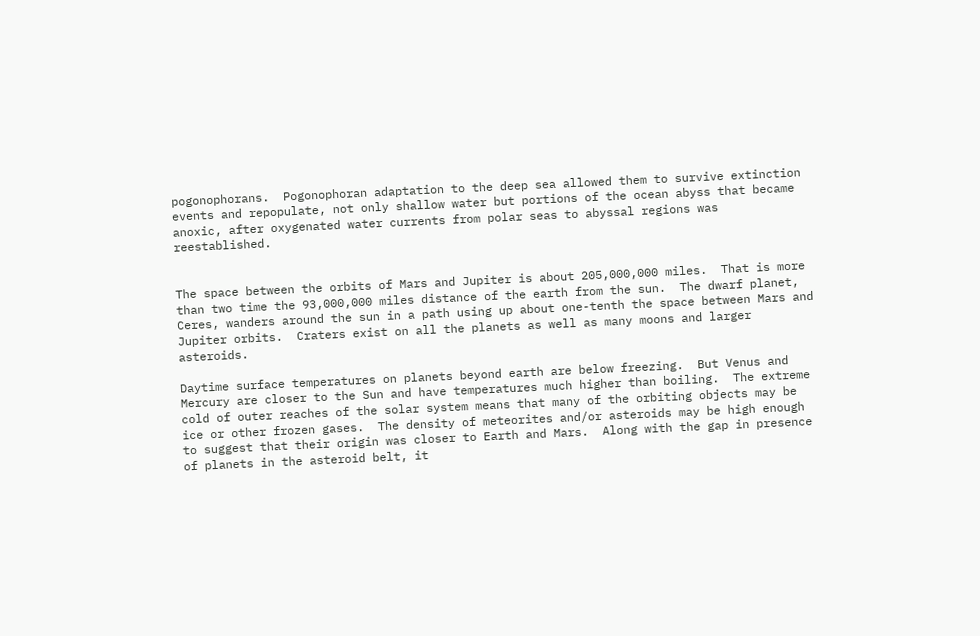pogonophorans.  Pogonophoran adaptation to the deep sea allowed them to survive extinction events and repopulate, not only shallow water but portions of the ocean abyss that became anoxic, after oxygenated water currents from polar seas to abyssal regions was reestablished.


The space between the orbits of Mars and Jupiter is about 205,000,000 miles.  That is more than two time the 93,000,000 miles distance of the earth from the sun.  The dwarf planet, Ceres, wanders around the sun in a path using up about one-tenth the space between Mars and Jupiter orbits.  Craters exist on all the planets as well as many moons and larger asteroids.

Daytime surface temperatures on planets beyond earth are below freezing.  But Venus and Mercury are closer to the Sun and have temperatures much higher than boiling.  The extreme cold of outer reaches of the solar system means that many of the orbiting objects may be ice or other frozen gases.  The density of meteorites and/or asteroids may be high enough to suggest that their origin was closer to Earth and Mars.  Along with the gap in presence of planets in the asteroid belt, it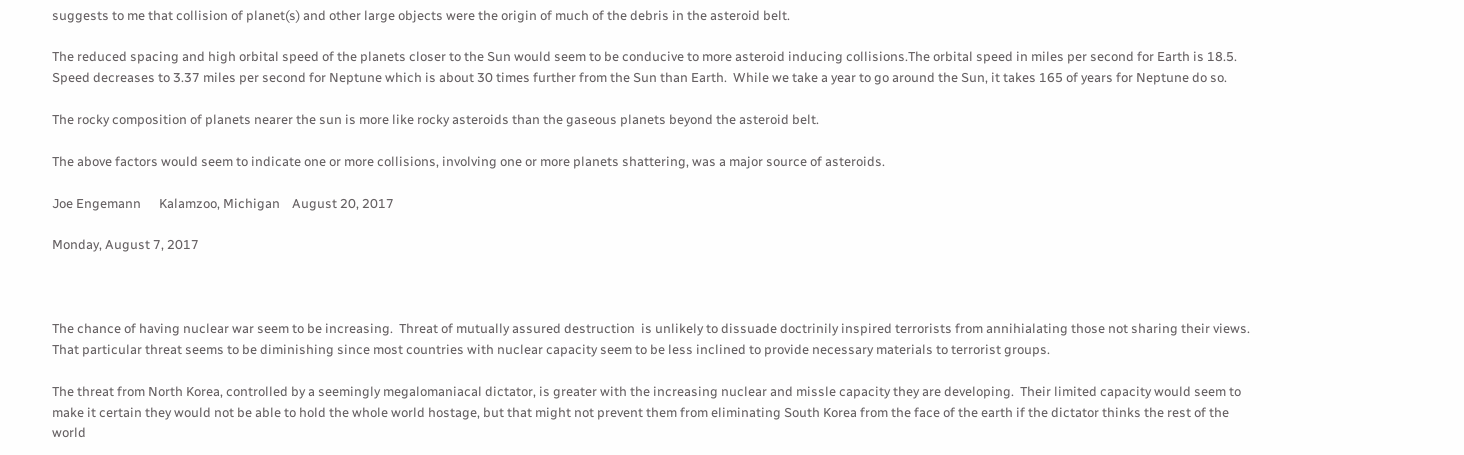suggests to me that collision of planet(s) and other large objects were the origin of much of the debris in the asteroid belt.

The reduced spacing and high orbital speed of the planets closer to the Sun would seem to be conducive to more asteroid inducing collisions.The orbital speed in miles per second for Earth is 18.5.  Speed decreases to 3.37 miles per second for Neptune which is about 30 times further from the Sun than Earth.  While we take a year to go around the Sun, it takes 165 of years for Neptune do so.

The rocky composition of planets nearer the sun is more like rocky asteroids than the gaseous planets beyond the asteroid belt.

The above factors would seem to indicate one or more collisions, involving one or more planets shattering, was a major source of asteroids.

Joe Engemann      Kalamzoo, Michigan    August 20, 2017

Monday, August 7, 2017



The chance of having nuclear war seem to be increasing.  Threat of mutually assured destruction  is unlikely to dissuade doctrinily inspired terrorists from annihialating those not sharing their views.  That particular threat seems to be diminishing since most countries with nuclear capacity seem to be less inclined to provide necessary materials to terrorist groups.

The threat from North Korea, controlled by a seemingly megalomaniacal dictator, is greater with the increasing nuclear and missle capacity they are developing.  Their limited capacity would seem to make it certain they would not be able to hold the whole world hostage, but that might not prevent them from eliminating South Korea from the face of the earth if the dictator thinks the rest of the world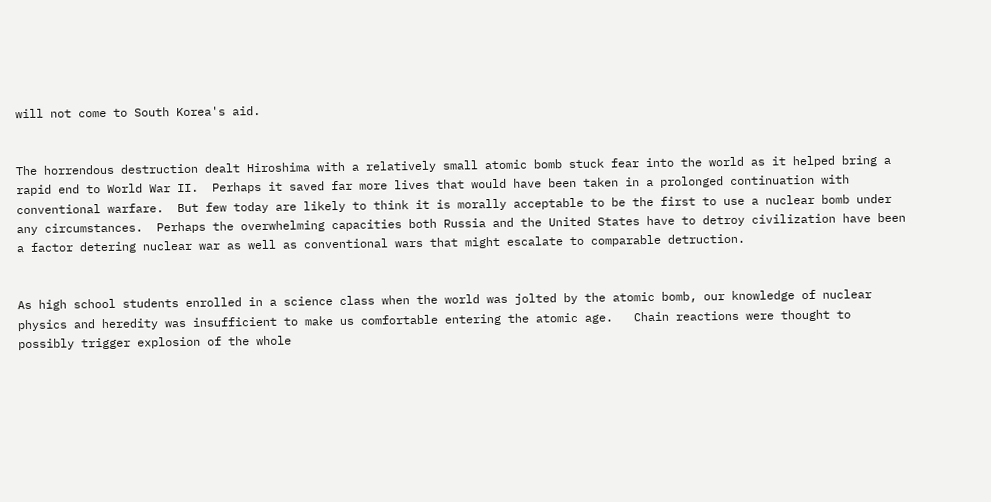will not come to South Korea's aid.


The horrendous destruction dealt Hiroshima with a relatively small atomic bomb stuck fear into the world as it helped bring a rapid end to World War II.  Perhaps it saved far more lives that would have been taken in a prolonged continuation with conventional warfare.  But few today are likely to think it is morally acceptable to be the first to use a nuclear bomb under any circumstances.  Perhaps the overwhelming capacities both Russia and the United States have to detroy civilization have been a factor detering nuclear war as well as conventional wars that might escalate to comparable detruction.


As high school students enrolled in a science class when the world was jolted by the atomic bomb, our knowledge of nuclear physics and heredity was insufficient to make us comfortable entering the atomic age.   Chain reactions were thought to possibly trigger explosion of the whole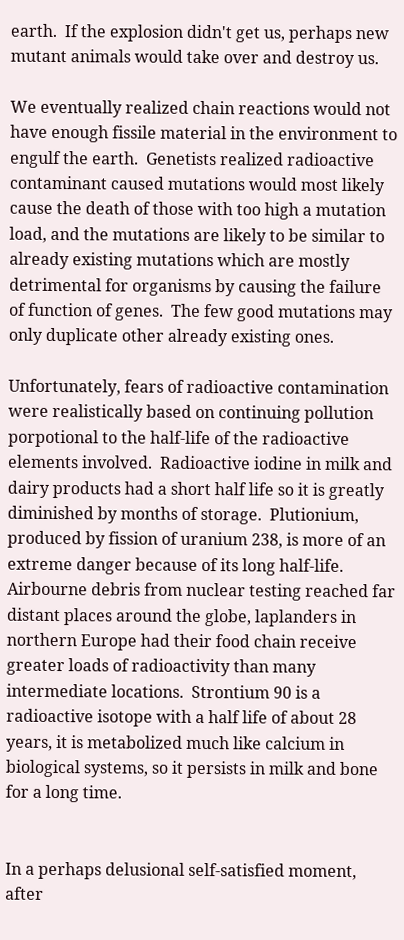earth.  If the explosion didn't get us, perhaps new mutant animals would take over and destroy us.

We eventually realized chain reactions would not have enough fissile material in the environment to engulf the earth.  Genetists realized radioactive contaminant caused mutations would most likely cause the death of those with too high a mutation load, and the mutations are likely to be similar to already existing mutations which are mostly detrimental for organisms by causing the failure of function of genes.  The few good mutations may only duplicate other already existing ones.

Unfortunately, fears of radioactive contamination were realistically based on continuing pollution porpotional to the half-life of the radioactive elements involved.  Radioactive iodine in milk and dairy products had a short half life so it is greatly diminished by months of storage.  Plutionium, produced by fission of uranium 238, is more of an extreme danger because of its long half-life.  Airbourne debris from nuclear testing reached far distant places around the globe, laplanders in northern Europe had their food chain receive greater loads of radioactivity than many intermediate locations.  Strontium 90 is a radioactive isotope with a half life of about 28 years, it is metabolized much like calcium in biological systems, so it persists in milk and bone for a long time.


In a perhaps delusional self-satisfied moment, after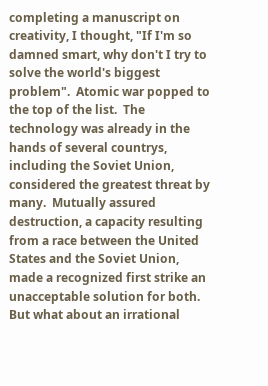completing a manuscript on creativity, I thought, "If I'm so damned smart, why don't I try to solve the world's biggest problem".  Atomic war popped to the top of the list.  The technology was already in the hands of several countrys, including the Soviet Union, considered the greatest threat by many.  Mutually assured destruction, a capacity resulting from a race between the United States and the Soviet Union, made a recognized first strike an unacceptable solution for both.  But what about an irrational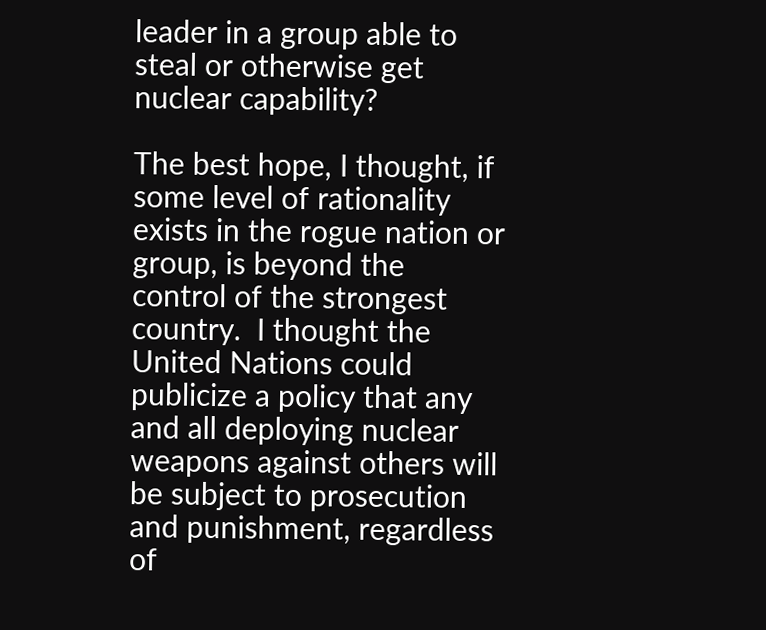leader in a group able to steal or otherwise get nuclear capability?

The best hope, I thought, if some level of rationality exists in the rogue nation or group, is beyond the control of the strongest country.  I thought the United Nations could publicize a policy that any and all deploying nuclear weapons against others will be subject to prosecution and punishment, regardless of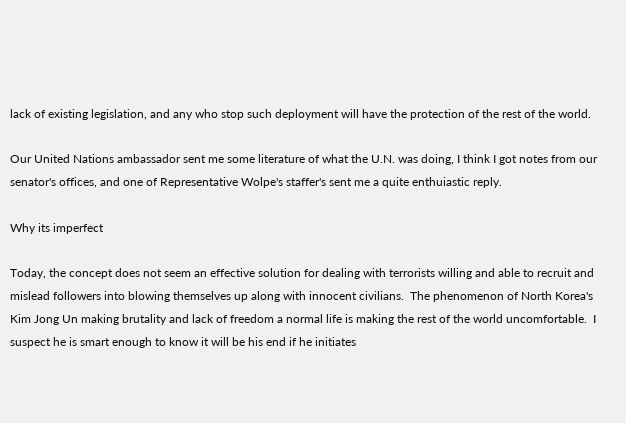lack of existing legislation, and any who stop such deployment will have the protection of the rest of the world.

Our United Nations ambassador sent me some literature of what the U.N. was doing, I think I got notes from our senator's offices, and one of Representative Wolpe's staffer's sent me a quite enthuiastic reply.

Why its imperfect

Today, the concept does not seem an effective solution for dealing with terrorists willing and able to recruit and mislead followers into blowing themselves up along with innocent civilians.  The phenomenon of North Korea's Kim Jong Un making brutality and lack of freedom a normal life is making the rest of the world uncomfortable.  I suspect he is smart enough to know it will be his end if he initiates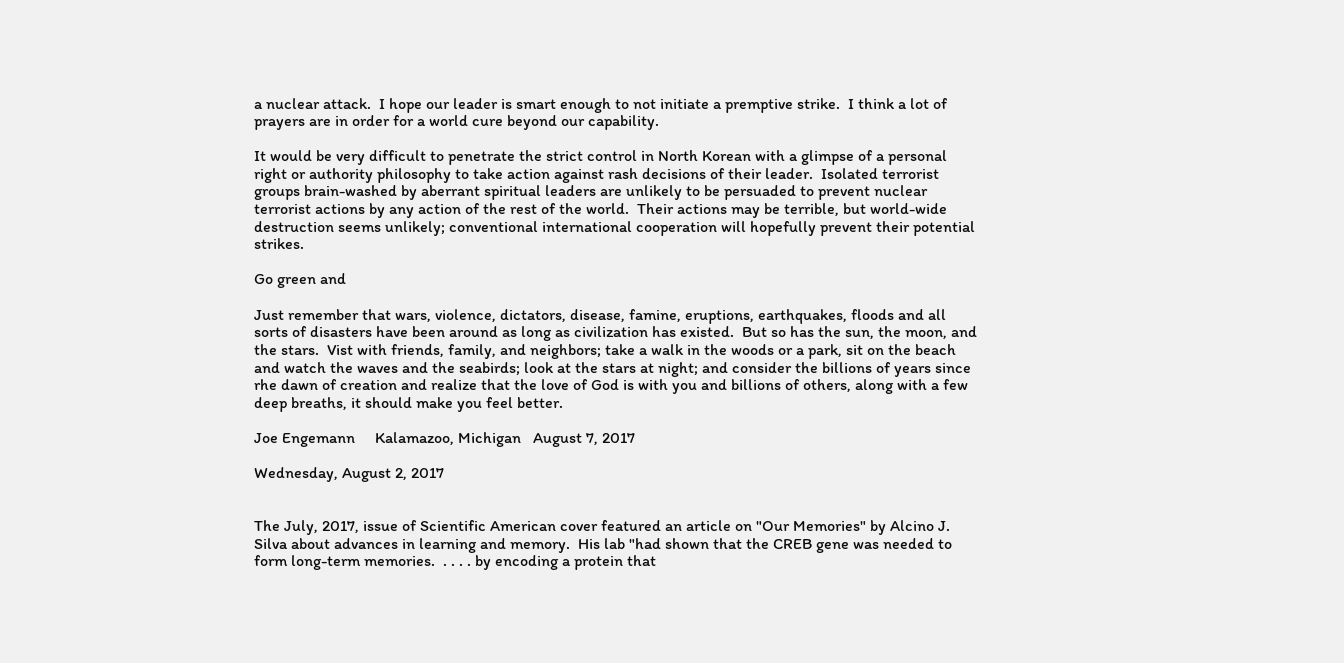a nuclear attack.  I hope our leader is smart enough to not initiate a premptive strike.  I think a lot of prayers are in order for a world cure beyond our capability.

It would be very difficult to penetrate the strict control in North Korean with a glimpse of a personal right or authority philosophy to take action against rash decisions of their leader.  Isolated terrorist groups brain-washed by aberrant spiritual leaders are unlikely to be persuaded to prevent nuclear terrorist actions by any action of the rest of the world.  Their actions may be terrible, but world-wide destruction seems unlikely; conventional international cooperation will hopefully prevent their potential strikes.

Go green and

Just remember that wars, violence, dictators, disease, famine, eruptions, earthquakes, floods and all sorts of disasters have been around as long as civilization has existed.  But so has the sun, the moon, and the stars.  Vist with friends, family, and neighbors; take a walk in the woods or a park, sit on the beach and watch the waves and the seabirds; look at the stars at night; and consider the billions of years since rhe dawn of creation and realize that the love of God is with you and billions of others, along with a few deep breaths, it should make you feel better.

Joe Engemann     Kalamazoo, Michigan   August 7, 2017

Wednesday, August 2, 2017


The July, 2017, issue of Scientific American cover featured an article on "Our Memories" by Alcino J. Silva about advances in learning and memory.  His lab "had shown that the CREB gene was needed to form long-term memories.  . . . . by encoding a protein that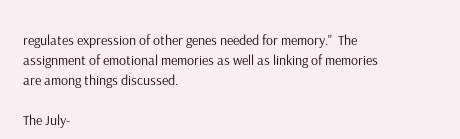regulates expression of other genes needed for memory."  The assignment of emotional memories as well as linking of memories are among things discussed.

The July-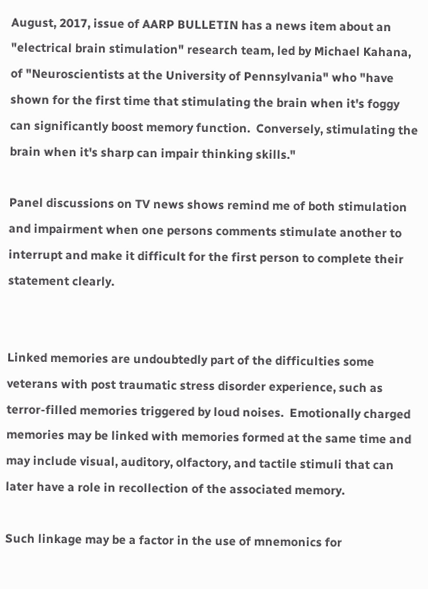August, 2017, issue of AARP BULLETIN has a news item about an "electrical brain stimulation" research team, led by Michael Kahana, of "Neuroscientists at the University of Pennsylvania" who "have shown for the first time that stimulating the brain when it's foggy can significantly boost memory function.  Conversely, stimulating the brain when it's sharp can impair thinking skills."

Panel discussions on TV news shows remind me of both stimulation and impairment when one persons comments stimulate another to interrupt and make it difficult for the first person to complete their statement clearly.


Linked memories are undoubtedly part of the difficulties some veterans with post traumatic stress disorder experience, such as terror-filled memories triggered by loud noises.  Emotionally charged memories may be linked with memories formed at the same time and may include visual, auditory, olfactory, and tactile stimuli that can later have a role in recollection of the associated memory.

Such linkage may be a factor in the use of mnemonics for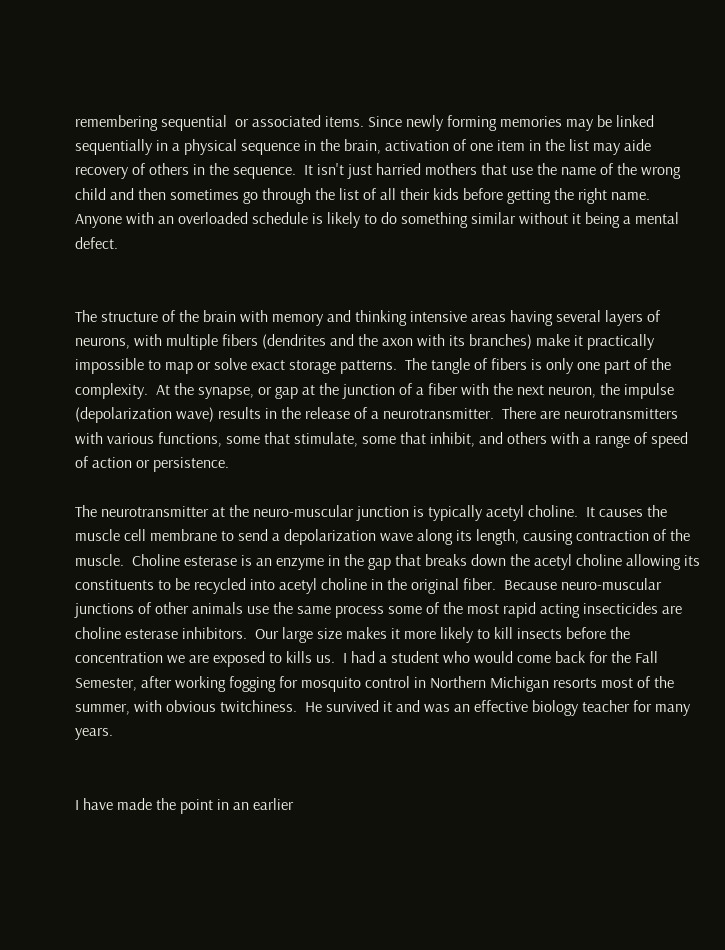remembering sequential  or associated items. Since newly forming memories may be linked sequentially in a physical sequence in the brain, activation of one item in the list may aide recovery of others in the sequence.  It isn't just harried mothers that use the name of the wrong child and then sometimes go through the list of all their kids before getting the right name.  Anyone with an overloaded schedule is likely to do something similar without it being a mental defect.


The structure of the brain with memory and thinking intensive areas having several layers of neurons, with multiple fibers (dendrites and the axon with its branches) make it practically impossible to map or solve exact storage patterns.  The tangle of fibers is only one part of the complexity.  At the synapse, or gap at the junction of a fiber with the next neuron, the impulse (depolarization wave) results in the release of a neurotransmitter.  There are neurotransmitters with various functions, some that stimulate, some that inhibit, and others with a range of speed of action or persistence.

The neurotransmitter at the neuro-muscular junction is typically acetyl choline.  It causes the muscle cell membrane to send a depolarization wave along its length, causing contraction of the muscle.  Choline esterase is an enzyme in the gap that breaks down the acetyl choline allowing its constituents to be recycled into acetyl choline in the original fiber.  Because neuro-muscular junctions of other animals use the same process some of the most rapid acting insecticides are choline esterase inhibitors.  Our large size makes it more likely to kill insects before the concentration we are exposed to kills us.  I had a student who would come back for the Fall Semester, after working fogging for mosquito control in Northern Michigan resorts most of the summer, with obvious twitchiness.  He survived it and was an effective biology teacher for many years.


I have made the point in an earlier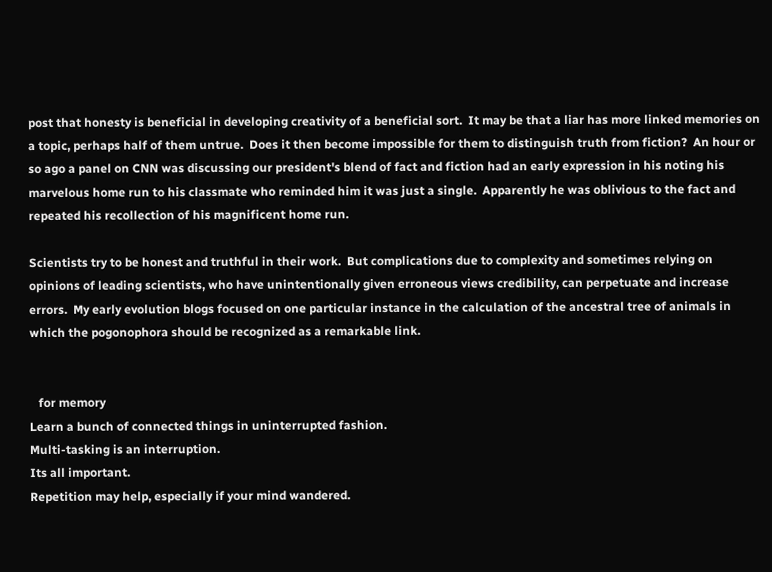post that honesty is beneficial in developing creativity of a beneficial sort.  It may be that a liar has more linked memories on a topic, perhaps half of them untrue.  Does it then become impossible for them to distinguish truth from fiction?  An hour or so ago a panel on CNN was discussing our president's blend of fact and fiction had an early expression in his noting his marvelous home run to his classmate who reminded him it was just a single.  Apparently he was oblivious to the fact and repeated his recollection of his magnificent home run.

Scientists try to be honest and truthful in their work.  But complications due to complexity and sometimes relying on opinions of leading scientists, who have unintentionally given erroneous views credibility, can perpetuate and increase errors.  My early evolution blogs focused on one particular instance in the calculation of the ancestral tree of animals in which the pogonophora should be recognized as a remarkable link.


   for memory
Learn a bunch of connected things in uninterrupted fashion.
Multi-tasking is an interruption.
Its all important.
Repetition may help, especially if your mind wandered.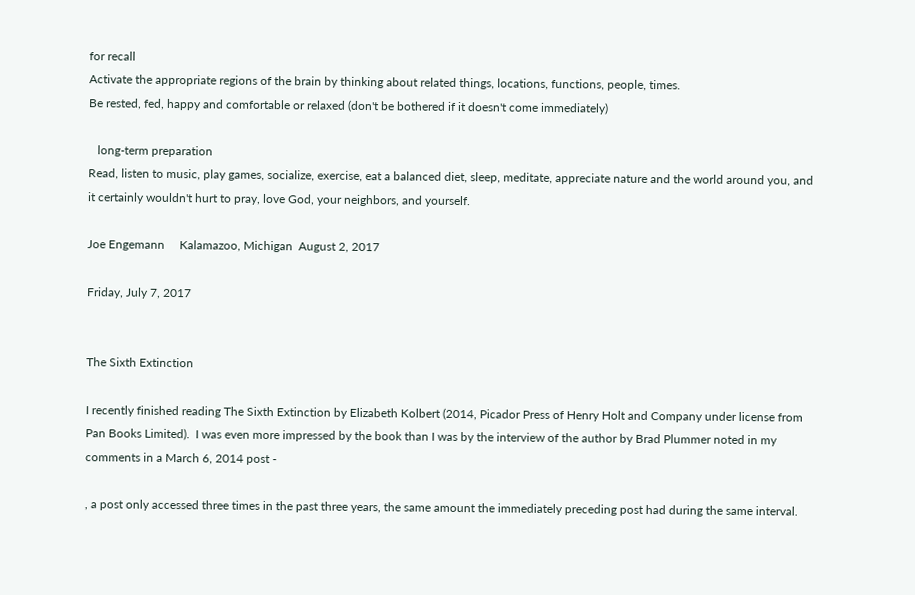for recall
Activate the appropriate regions of the brain by thinking about related things, locations, functions, people, times.
Be rested, fed, happy and comfortable or relaxed (don't be bothered if it doesn't come immediately)

   long-term preparation
Read, listen to music, play games, socialize, exercise, eat a balanced diet, sleep, meditate, appreciate nature and the world around you, and it certainly wouldn't hurt to pray, love God, your neighbors, and yourself.

Joe Engemann     Kalamazoo, Michigan  August 2, 2017

Friday, July 7, 2017


The Sixth Extinction

I recently finished reading The Sixth Extinction by Elizabeth Kolbert (2014, Picador Press of Henry Holt and Company under license from Pan Books Limited).  I was even more impressed by the book than I was by the interview of the author by Brad Plummer noted in my comments in a March 6, 2014 post -

, a post only accessed three times in the past three years, the same amount the immediately preceding post had during the same interval.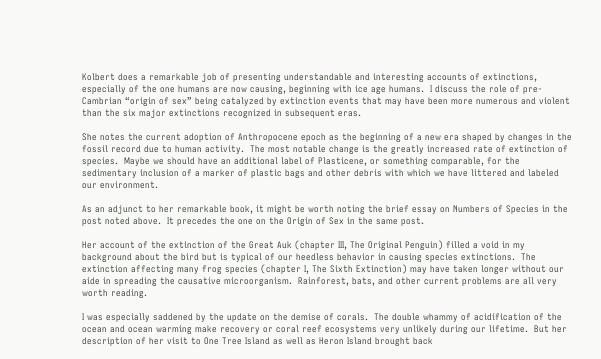Kolbert does a remarkable job of presenting understandable and interesting accounts of extinctions, especially of the one humans are now causing, beginning with ice age humans.  I discuss the role of pre-Cambrian “origin of sex” being catalyzed by extinction events that may have been more numerous and violent than the six major extinctions recognized in subsequent eras.

She notes the current adoption of Anthropocene epoch as the beginning of a new era shaped by changes in the fossil record due to human activity.  The most notable change is the greatly increased rate of extinction of species.  Maybe we should have an additional label of Plasticene, or something comparable, for the sedimentary inclusion of a marker of plastic bags and other debris with which we have littered and labeled our environment.

As an adjunct to her remarkable book, it might be worth noting the brief essay on Numbers of Species in the post noted above.  It precedes the one on the Origin of Sex in the same post.

Her account of the extinction of the Great Auk (chapter III, The Original Penguin) filled a void in my background about the bird but is typical of our heedless behavior in causing species extinctions.  The extinction affecting many frog species (chapter I, The Sixth Extinction) may have taken longer without our aide in spreading the causative microorganism.  Rainforest, bats, and other current problems are all very worth reading.

I was especially saddened by the update on the demise of corals.  The double whammy of acidification of the ocean and ocean warming make recovery or coral reef ecosystems very unlikely during our lifetime.  But her description of her visit to One Tree Island as well as Heron Island brought back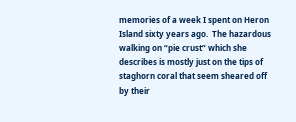memories of a week I spent on Heron Island sixty years ago.  The hazardous walking on “pie crust” which she describes is mostly just on the tips of staghorn coral that seem sheared off by their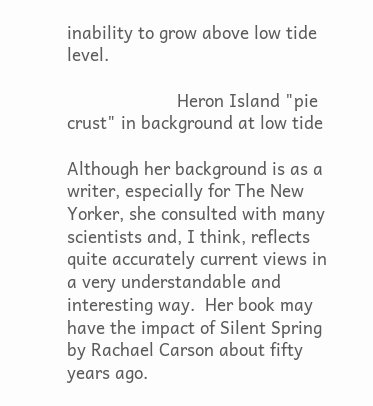inability to grow above low tide level.

                      Heron Island "pie crust" in background at low tide

Although her background is as a writer, especially for The New Yorker, she consulted with many scientists and, I think, reflects quite accurately current views in a very understandable and interesting way.  Her book may have the impact of Silent Spring by Rachael Carson about fifty years ago.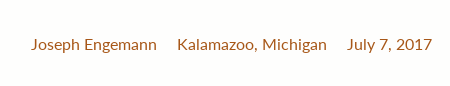Joseph Engemann     Kalamazoo, Michigan     July 7, 2017